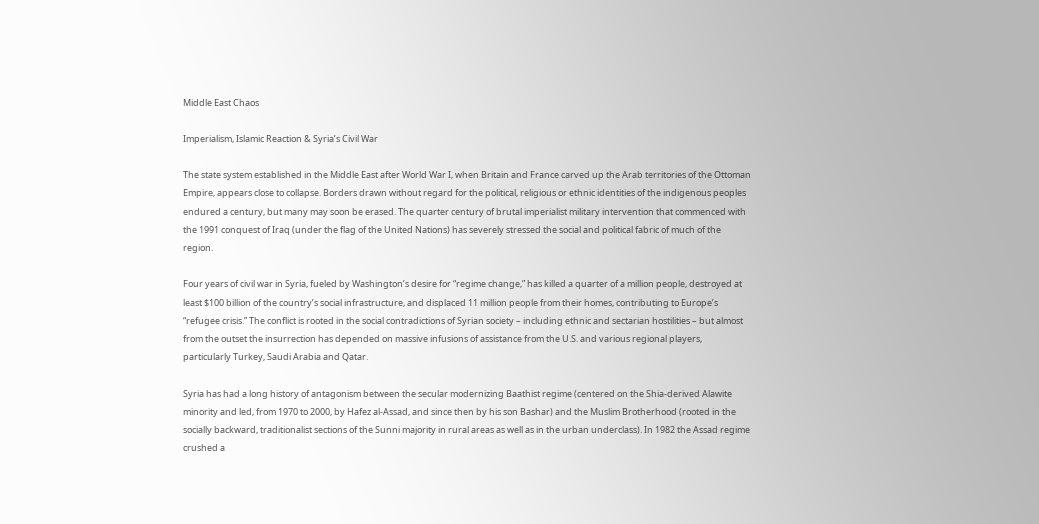Middle East Chaos

Imperialism, Islamic Reaction & Syria’s Civil War

The state system established in the Middle East after World War I, when Britain and France carved up the Arab territories of the Ottoman Empire, appears close to collapse. Borders drawn without regard for the political, religious or ethnic identities of the indigenous peoples endured a century, but many may soon be erased. The quarter century of brutal imperialist military intervention that commenced with the 1991 conquest of Iraq (under the flag of the United Nations) has severely stressed the social and political fabric of much of the region.

Four years of civil war in Syria, fueled by Washington’s desire for “regime change,” has killed a quarter of a million people, destroyed at least $100 billion of the country’s social infrastructure, and displaced 11 million people from their homes, contributing to Europe’s “refugee crisis.” The conflict is rooted in the social contradictions of Syrian society – including ethnic and sectarian hostilities – but almost from the outset the insurrection has depended on massive infusions of assistance from the U.S. and various regional players, particularly Turkey, Saudi Arabia and Qatar.

Syria has had a long history of antagonism between the secular modernizing Baathist regime (centered on the Shia-derived Alawite minority and led, from 1970 to 2000, by Hafez al-Assad, and since then by his son Bashar) and the Muslim Brotherhood (rooted in the socially backward, traditionalist sections of the Sunni majority in rural areas as well as in the urban underclass). In 1982 the Assad regime crushed a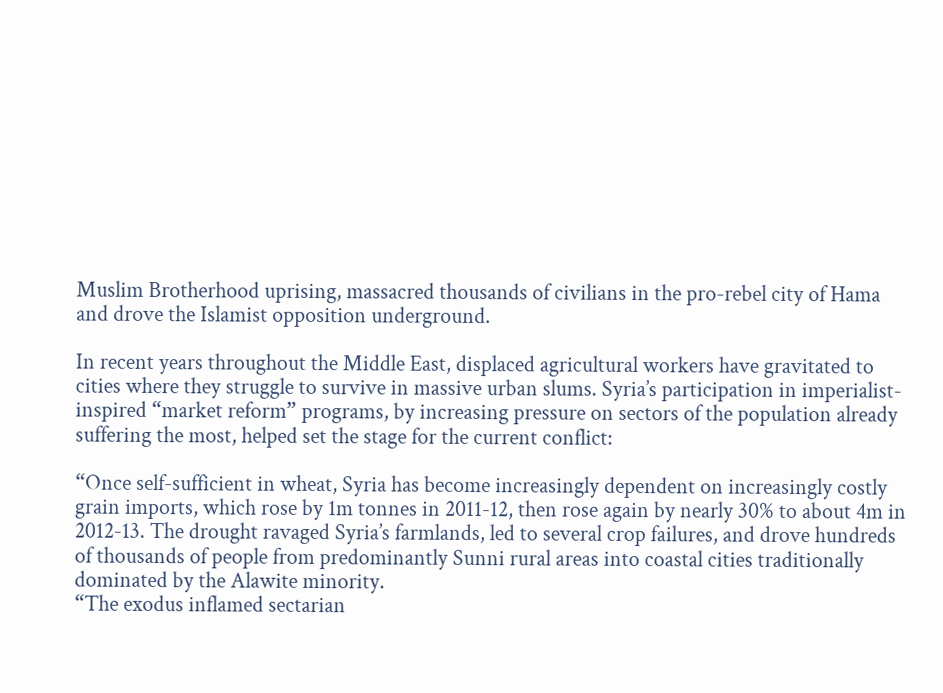Muslim Brotherhood uprising, massacred thousands of civilians in the pro-rebel city of Hama and drove the Islamist opposition underground.

In recent years throughout the Middle East, displaced agricultural workers have gravitated to cities where they struggle to survive in massive urban slums. Syria’s participation in imperialist-inspired “market reform” programs, by increasing pressure on sectors of the population already suffering the most, helped set the stage for the current conflict:

“Once self-sufficient in wheat, Syria has become increasingly dependent on increasingly costly grain imports, which rose by 1m tonnes in 2011-12, then rose again by nearly 30% to about 4m in 2012-13. The drought ravaged Syria’s farmlands, led to several crop failures, and drove hundreds of thousands of people from predominantly Sunni rural areas into coastal cities traditionally dominated by the Alawite minority.
“The exodus inflamed sectarian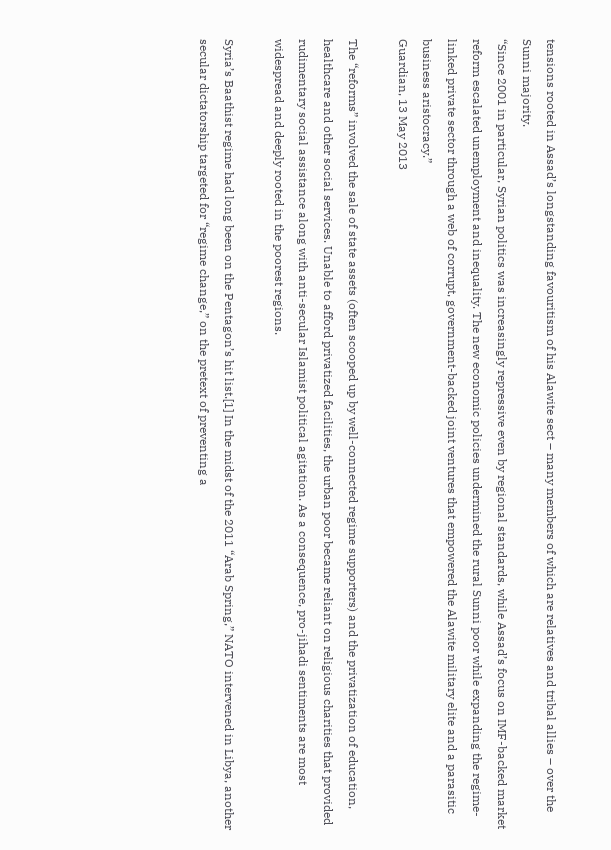tensions rooted in Assad’s longstanding favouritism of his Alawite sect – many members of which are relatives and tribal allies – over the Sunni majority.
“Since 2001 in particular, Syrian politics was increasingly repressive even by regional standards, while Assad’s focus on IMF-backed market reform escalated unemployment and inequality. The new economic policies undermined the rural Sunni poor while expanding the regime-linked private sector through a web of corrupt, government-backed joint ventures that empowered the Alawite military elite and a parasitic business aristocracy.”
Guardian, 13 May 2013

The “reforms” involved the sale of state assets (often scooped up by well-connected regime supporters) and the privatization of education, healthcare and other social services. Unable to afford privatized facilities, the urban poor became reliant on religious charities that provided rudimentary social assistance along with anti-secular Islamist political agitation. As a consequence, pro-jihadi sentiments are most widespread and deeply rooted in the poorest regions.

Syria’s Baathist regime had long been on the Pentagon’s hit list.[1] In the midst of the 2011 “Arab Spring,” NATO intervened in Libya, another secular dictatorship targeted for “regime change,” on the pretext of preventing a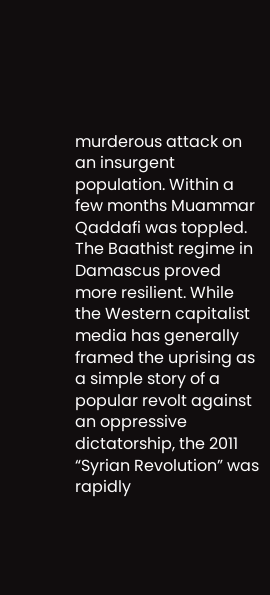murderous attack on an insurgent population. Within a few months Muammar Qaddafi was toppled. The Baathist regime in Damascus proved more resilient. While the Western capitalist media has generally framed the uprising as a simple story of a popular revolt against an oppressive dictatorship, the 2011 “Syrian Revolution” was rapidly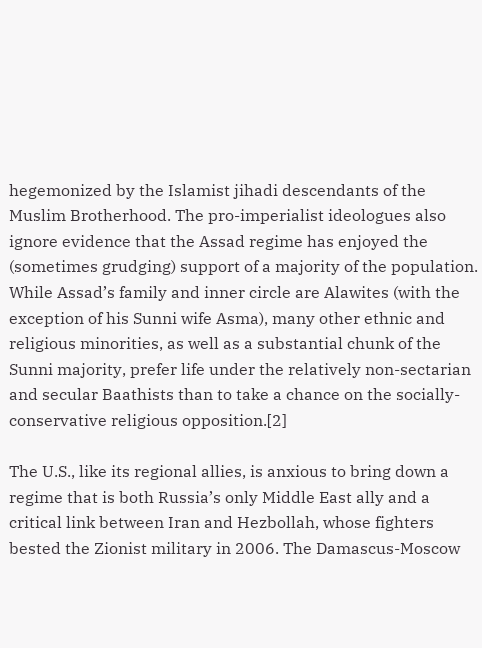hegemonized by the Islamist jihadi descendants of the Muslim Brotherhood. The pro-imperialist ideologues also ignore evidence that the Assad regime has enjoyed the (sometimes grudging) support of a majority of the population. While Assad’s family and inner circle are Alawites (with the exception of his Sunni wife Asma), many other ethnic and religious minorities, as well as a substantial chunk of the Sunni majority, prefer life under the relatively non-sectarian and secular Baathists than to take a chance on the socially-conservative religious opposition.[2]

The U.S., like its regional allies, is anxious to bring down a regime that is both Russia’s only Middle East ally and a critical link between Iran and Hezbollah, whose fighters bested the Zionist military in 2006. The Damascus-Moscow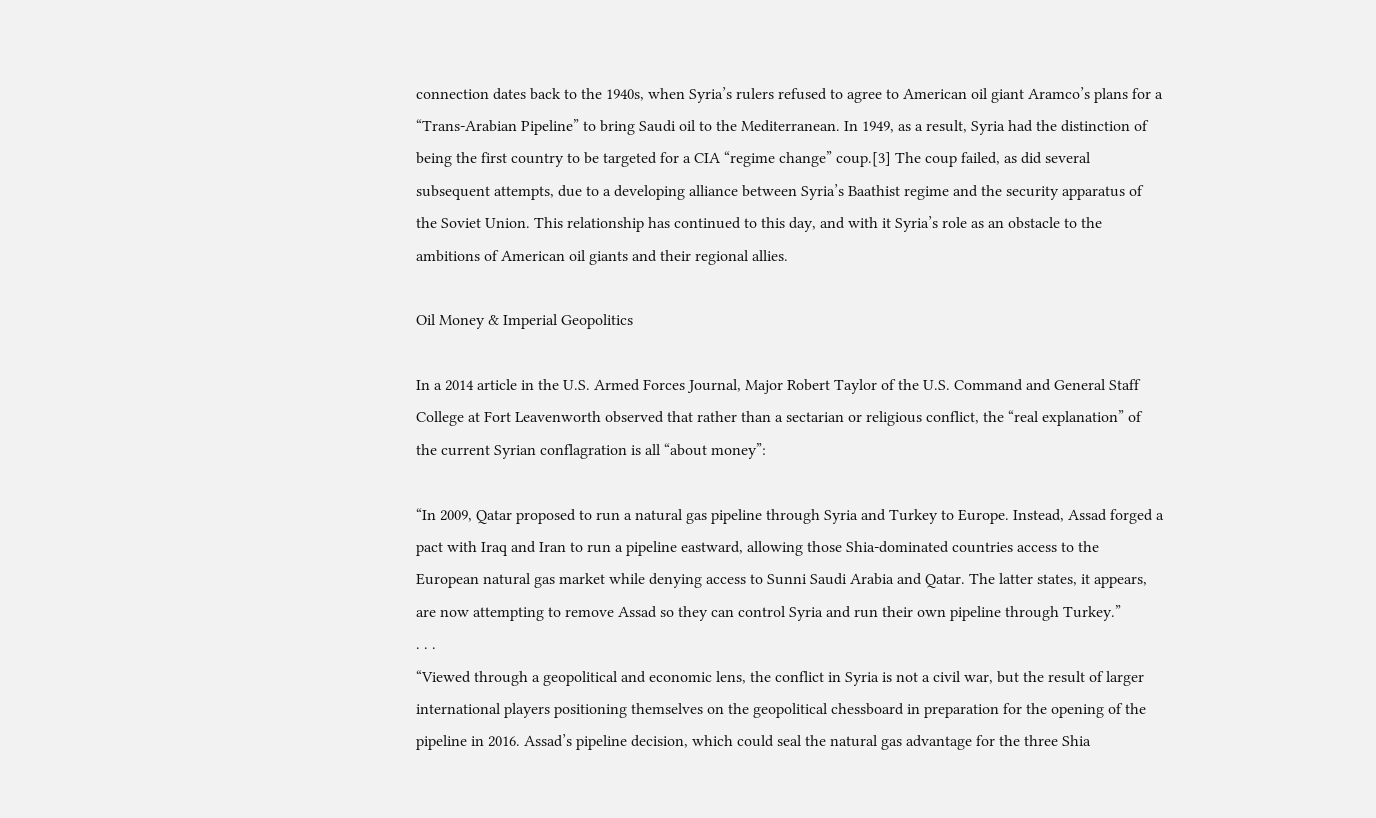connection dates back to the 1940s, when Syria’s rulers refused to agree to American oil giant Aramco’s plans for a “Trans-Arabian Pipeline” to bring Saudi oil to the Mediterranean. In 1949, as a result, Syria had the distinction of being the first country to be targeted for a CIA “regime change” coup.[3] The coup failed, as did several subsequent attempts, due to a developing alliance between Syria’s Baathist regime and the security apparatus of the Soviet Union. This relationship has continued to this day, and with it Syria’s role as an obstacle to the ambitions of American oil giants and their regional allies.

Oil Money & Imperial Geopolitics

In a 2014 article in the U.S. Armed Forces Journal, Major Robert Taylor of the U.S. Command and General Staff College at Fort Leavenworth observed that rather than a sectarian or religious conflict, the “real explanation” of the current Syrian conflagration is all “about money”:

“In 2009, Qatar proposed to run a natural gas pipeline through Syria and Turkey to Europe. Instead, Assad forged a pact with Iraq and Iran to run a pipeline eastward, allowing those Shia-dominated countries access to the European natural gas market while denying access to Sunni Saudi Arabia and Qatar. The latter states, it appears, are now attempting to remove Assad so they can control Syria and run their own pipeline through Turkey.”
. . .
“Viewed through a geopolitical and economic lens, the conflict in Syria is not a civil war, but the result of larger international players positioning themselves on the geopolitical chessboard in preparation for the opening of the pipeline in 2016. Assad’s pipeline decision, which could seal the natural gas advantage for the three Shia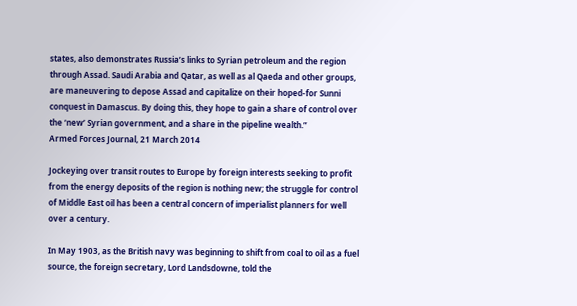states, also demonstrates Russia’s links to Syrian petroleum and the region through Assad. Saudi Arabia and Qatar, as well as al Qaeda and other groups, are maneuvering to depose Assad and capitalize on their hoped-for Sunni conquest in Damascus. By doing this, they hope to gain a share of control over the ‘new’ Syrian government, and a share in the pipeline wealth.”
Armed Forces Journal, 21 March 2014

Jockeying over transit routes to Europe by foreign interests seeking to profit from the energy deposits of the region is nothing new; the struggle for control of Middle East oil has been a central concern of imperialist planners for well over a century.

In May 1903, as the British navy was beginning to shift from coal to oil as a fuel source, the foreign secretary, Lord Landsdowne, told the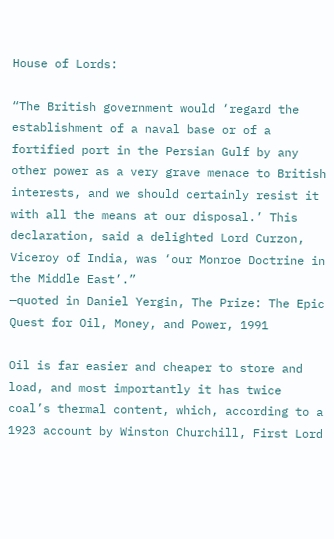House of Lords:

“The British government would ‘regard the establishment of a naval base or of a fortified port in the Persian Gulf by any other power as a very grave menace to British interests, and we should certainly resist it with all the means at our disposal.’ This declaration, said a delighted Lord Curzon, Viceroy of India, was ‘our Monroe Doctrine in the Middle East’.”
—quoted in Daniel Yergin, The Prize: The Epic Quest for Oil, Money, and Power, 1991

Oil is far easier and cheaper to store and load, and most importantly it has twice coal’s thermal content, which, according to a 1923 account by Winston Churchill, First Lord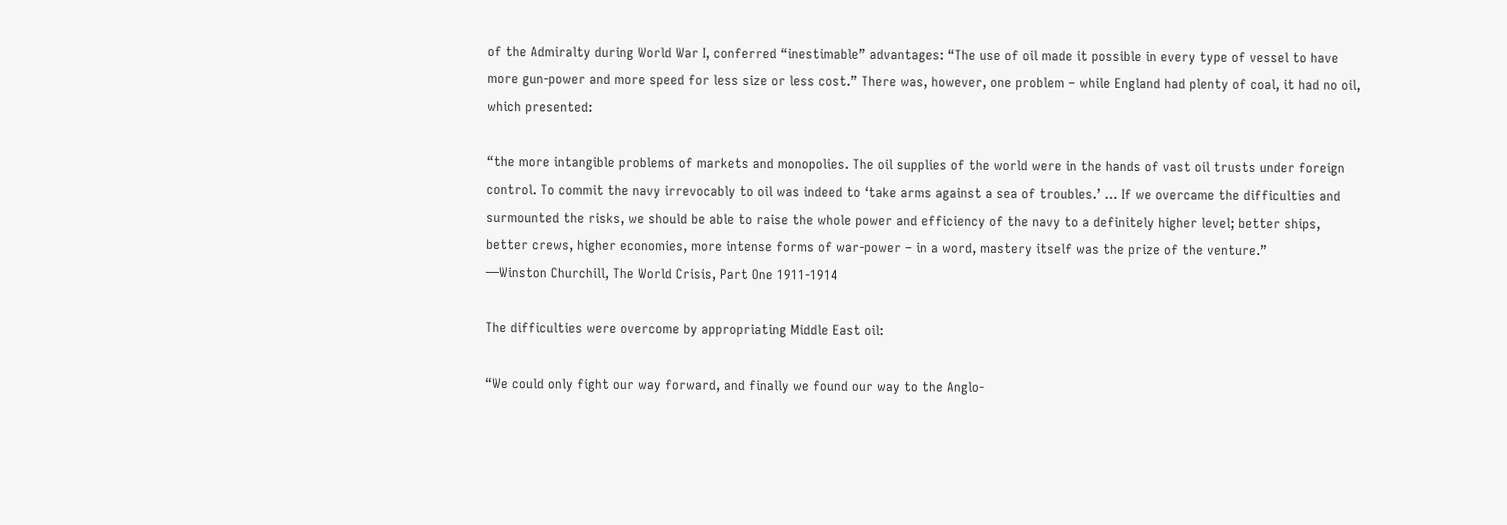of the Admiralty during World War I, conferred “inestimable” advantages: “The use of oil made it possible in every type of vessel to have more gun-power and more speed for less size or less cost.” There was, however, one problem – while England had plenty of coal, it had no oil, which presented:

“the more intangible problems of markets and monopolies. The oil supplies of the world were in the hands of vast oil trusts under foreign control. To commit the navy irrevocably to oil was indeed to ‘take arms against a sea of troubles.’ … If we overcame the difficulties and surmounted the risks, we should be able to raise the whole power and efficiency of the navy to a definitely higher level; better ships, better crews, higher economies, more intense forms of war-power – in a word, mastery itself was the prize of the venture.”
—Winston Churchill, The World Crisis, Part One 1911-1914

The difficulties were overcome by appropriating Middle East oil:

“We could only fight our way forward, and finally we found our way to the Anglo-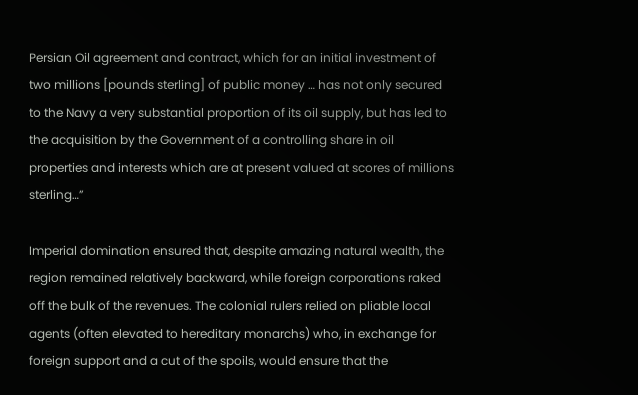Persian Oil agreement and contract, which for an initial investment of two millions [pounds sterling] of public money … has not only secured to the Navy a very substantial proportion of its oil supply, but has led to the acquisition by the Government of a controlling share in oil properties and interests which are at present valued at scores of millions sterling…”

Imperial domination ensured that, despite amazing natural wealth, the region remained relatively backward, while foreign corporations raked off the bulk of the revenues. The colonial rulers relied on pliable local agents (often elevated to hereditary monarchs) who, in exchange for foreign support and a cut of the spoils, would ensure that the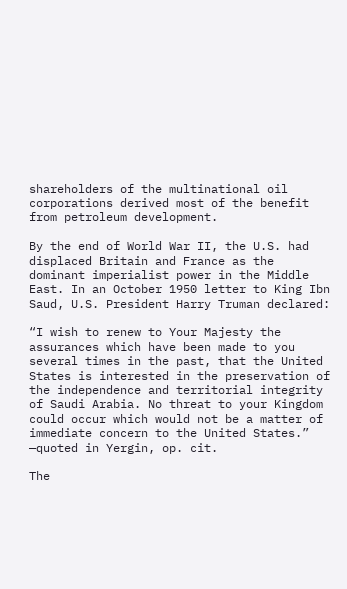shareholders of the multinational oil corporations derived most of the benefit from petroleum development.

By the end of World War II, the U.S. had displaced Britain and France as the dominant imperialist power in the Middle East. In an October 1950 letter to King Ibn Saud, U.S. President Harry Truman declared:

“I wish to renew to Your Majesty the assurances which have been made to you several times in the past, that the United States is interested in the preservation of the independence and territorial integrity of Saudi Arabia. No threat to your Kingdom could occur which would not be a matter of immediate concern to the United States.”
—quoted in Yergin, op. cit.

The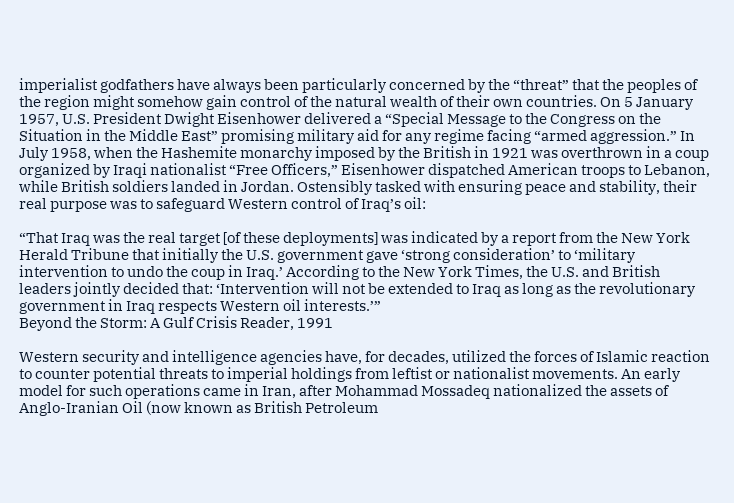imperialist godfathers have always been particularly concerned by the “threat” that the peoples of the region might somehow gain control of the natural wealth of their own countries. On 5 January 1957, U.S. President Dwight Eisenhower delivered a “Special Message to the Congress on the Situation in the Middle East” promising military aid for any regime facing “armed aggression.” In July 1958, when the Hashemite monarchy imposed by the British in 1921 was overthrown in a coup organized by Iraqi nationalist “Free Officers,” Eisenhower dispatched American troops to Lebanon, while British soldiers landed in Jordan. Ostensibly tasked with ensuring peace and stability, their real purpose was to safeguard Western control of Iraq’s oil:

“That Iraq was the real target [of these deployments] was indicated by a report from the New York Herald Tribune that initially the U.S. government gave ‘strong consideration’ to ‘military intervention to undo the coup in Iraq.’ According to the New York Times, the U.S. and British leaders jointly decided that: ‘Intervention will not be extended to Iraq as long as the revolutionary government in Iraq respects Western oil interests.’”
Beyond the Storm: A Gulf Crisis Reader, 1991

Western security and intelligence agencies have, for decades, utilized the forces of Islamic reaction to counter potential threats to imperial holdings from leftist or nationalist movements. An early model for such operations came in Iran, after Mohammad Mossadeq nationalized the assets of Anglo-Iranian Oil (now known as British Petroleum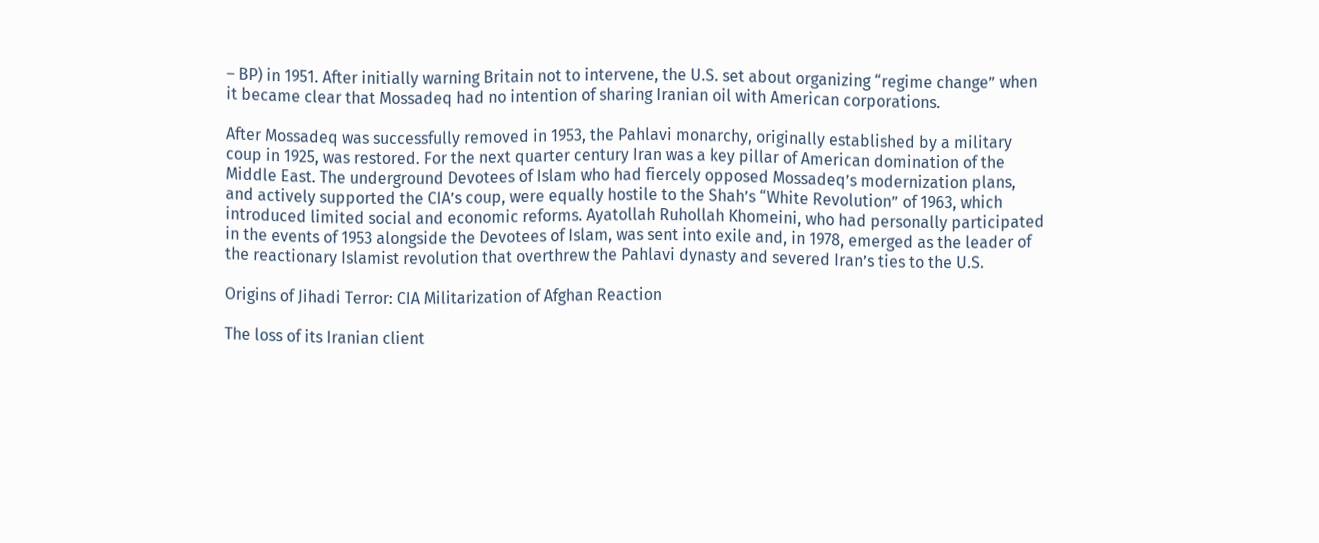– BP) in 1951. After initially warning Britain not to intervene, the U.S. set about organizing “regime change” when it became clear that Mossadeq had no intention of sharing Iranian oil with American corporations.

After Mossadeq was successfully removed in 1953, the Pahlavi monarchy, originally established by a military coup in 1925, was restored. For the next quarter century Iran was a key pillar of American domination of the Middle East. The underground Devotees of Islam who had fiercely opposed Mossadeq’s modernization plans, and actively supported the CIA’s coup, were equally hostile to the Shah’s “White Revolution” of 1963, which introduced limited social and economic reforms. Ayatollah Ruhollah Khomeini, who had personally participated in the events of 1953 alongside the Devotees of Islam, was sent into exile and, in 1978, emerged as the leader of the reactionary Islamist revolution that overthrew the Pahlavi dynasty and severed Iran’s ties to the U.S.

Origins of Jihadi Terror: CIA Militarization of Afghan Reaction

The loss of its Iranian client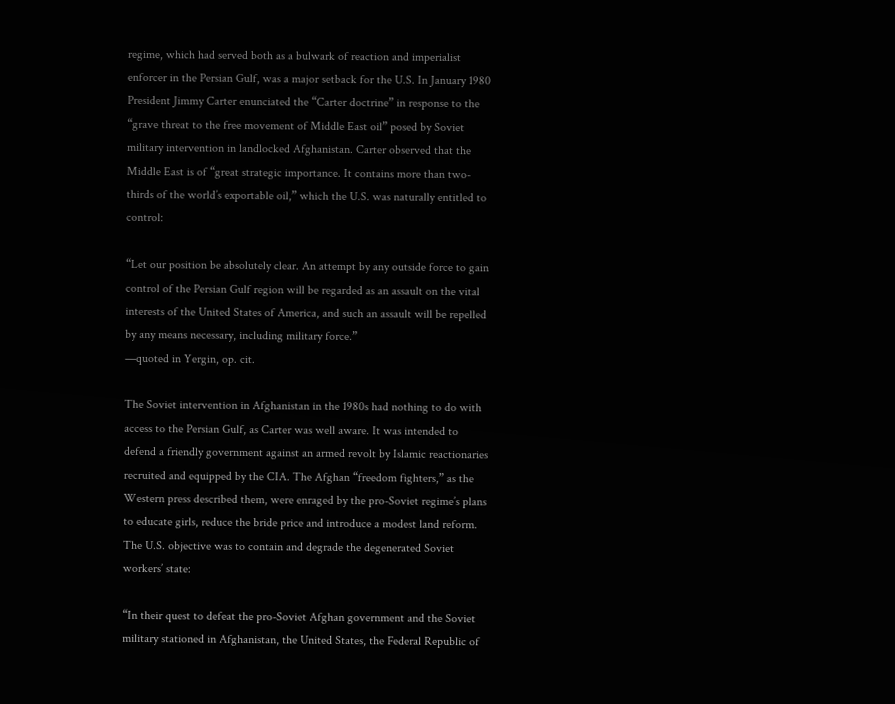regime, which had served both as a bulwark of reaction and imperialist enforcer in the Persian Gulf, was a major setback for the U.S. In January 1980 President Jimmy Carter enunciated the “Carter doctrine” in response to the “grave threat to the free movement of Middle East oil” posed by Soviet military intervention in landlocked Afghanistan. Carter observed that the Middle East is of “great strategic importance. It contains more than two-thirds of the world’s exportable oil,” which the U.S. was naturally entitled to control:

“Let our position be absolutely clear. An attempt by any outside force to gain control of the Persian Gulf region will be regarded as an assault on the vital interests of the United States of America, and such an assault will be repelled by any means necessary, including military force.”
—quoted in Yergin, op. cit.

The Soviet intervention in Afghanistan in the 1980s had nothing to do with access to the Persian Gulf, as Carter was well aware. It was intended to defend a friendly government against an armed revolt by Islamic reactionaries recruited and equipped by the CIA. The Afghan “freedom fighters,” as the Western press described them, were enraged by the pro-Soviet regime’s plans to educate girls, reduce the bride price and introduce a modest land reform. The U.S. objective was to contain and degrade the degenerated Soviet workers’ state:

“In their quest to defeat the pro-Soviet Afghan government and the Soviet military stationed in Afghanistan, the United States, the Federal Republic of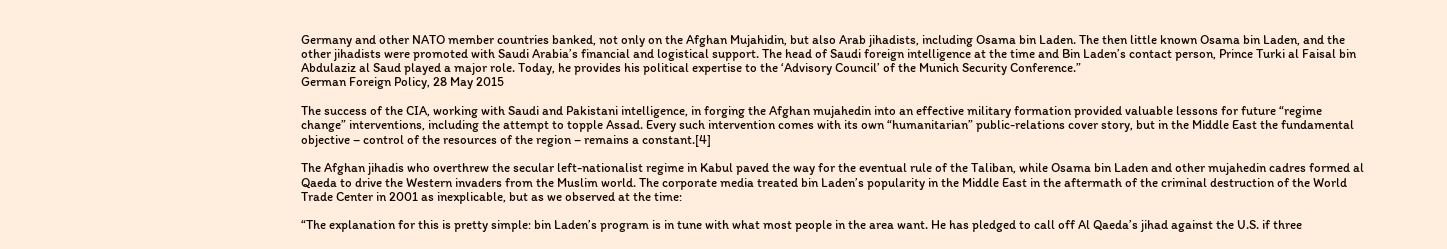Germany and other NATO member countries banked, not only on the Afghan Mujahidin, but also Arab jihadists, including Osama bin Laden. The then little known Osama bin Laden, and the other jihadists were promoted with Saudi Arabia’s financial and logistical support. The head of Saudi foreign intelligence at the time and Bin Laden’s contact person, Prince Turki al Faisal bin Abdulaziz al Saud played a major role. Today, he provides his political expertise to the ‘Advisory Council’ of the Munich Security Conference.”
German Foreign Policy, 28 May 2015

The success of the CIA, working with Saudi and Pakistani intelligence, in forging the Afghan mujahedin into an effective military formation provided valuable lessons for future “regime change” interventions, including the attempt to topple Assad. Every such intervention comes with its own “humanitarian” public-relations cover story, but in the Middle East the fundamental objective – control of the resources of the region – remains a constant.[4]

The Afghan jihadis who overthrew the secular left-nationalist regime in Kabul paved the way for the eventual rule of the Taliban, while Osama bin Laden and other mujahedin cadres formed al Qaeda to drive the Western invaders from the Muslim world. The corporate media treated bin Laden’s popularity in the Middle East in the aftermath of the criminal destruction of the World Trade Center in 2001 as inexplicable, but as we observed at the time:

“The explanation for this is pretty simple: bin Laden’s program is in tune with what most people in the area want. He has pledged to call off Al Qaeda’s jihad against the U.S. if three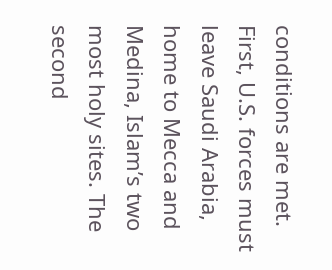conditions are met. First, U.S. forces must leave Saudi Arabia, home to Mecca and Medina, Islam’s two most holy sites. The second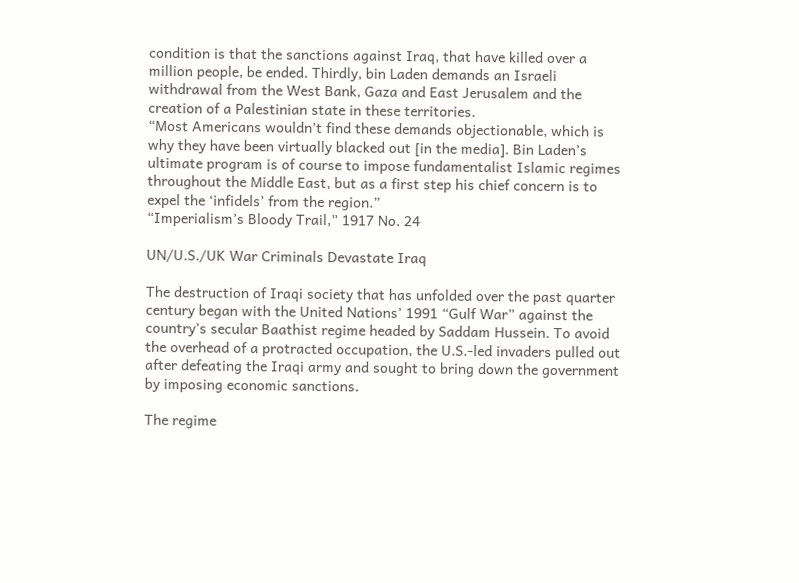condition is that the sanctions against Iraq, that have killed over a million people, be ended. Thirdly, bin Laden demands an Israeli withdrawal from the West Bank, Gaza and East Jerusalem and the creation of a Palestinian state in these territories.
“Most Americans wouldn’t find these demands objectionable, which is why they have been virtually blacked out [in the media]. Bin Laden’s ultimate program is of course to impose fundamentalist Islamic regimes throughout the Middle East, but as a first step his chief concern is to expel the ‘infidels’ from the region.”
“Imperialism’s Bloody Trail,” 1917 No. 24

UN/U.S./UK War Criminals Devastate Iraq

The destruction of Iraqi society that has unfolded over the past quarter century began with the United Nations’ 1991 “Gulf War” against the country’s secular Baathist regime headed by Saddam Hussein. To avoid the overhead of a protracted occupation, the U.S.-led invaders pulled out after defeating the Iraqi army and sought to bring down the government by imposing economic sanctions.

The regime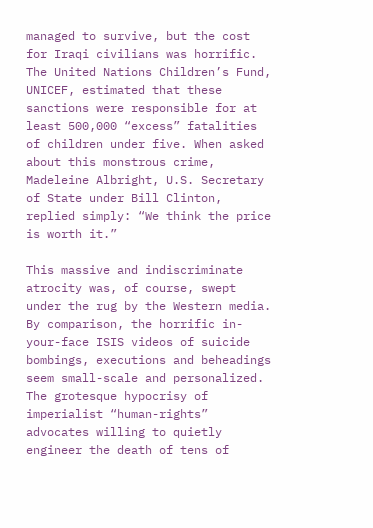managed to survive, but the cost for Iraqi civilians was horrific. The United Nations Children’s Fund, UNICEF, estimated that these sanctions were responsible for at least 500,000 “excess” fatalities of children under five. When asked about this monstrous crime, Madeleine Albright, U.S. Secretary of State under Bill Clinton, replied simply: “We think the price is worth it.”

This massive and indiscriminate atrocity was, of course, swept under the rug by the Western media. By comparison, the horrific in-your-face ISIS videos of suicide bombings, executions and beheadings seem small-scale and personalized. The grotesque hypocrisy of imperialist “human-rights” advocates willing to quietly engineer the death of tens of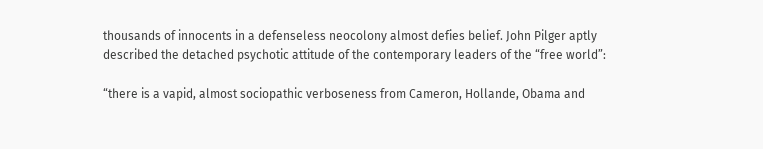thousands of innocents in a defenseless neocolony almost defies belief. John Pilger aptly described the detached psychotic attitude of the contemporary leaders of the “free world”:

“there is a vapid, almost sociopathic verboseness from Cameron, Hollande, Obama and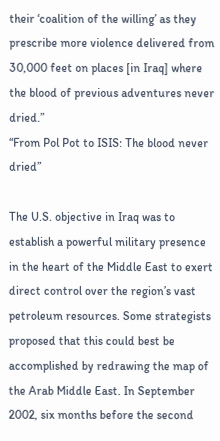their ‘coalition of the willing’ as they prescribe more violence delivered from 30,000 feet on places [in Iraq] where the blood of previous adventures never dried.”
“From Pol Pot to ISIS: The blood never dried”

The U.S. objective in Iraq was to establish a powerful military presence in the heart of the Middle East to exert direct control over the region’s vast petroleum resources. Some strategists proposed that this could best be accomplished by redrawing the map of the Arab Middle East. In September 2002, six months before the second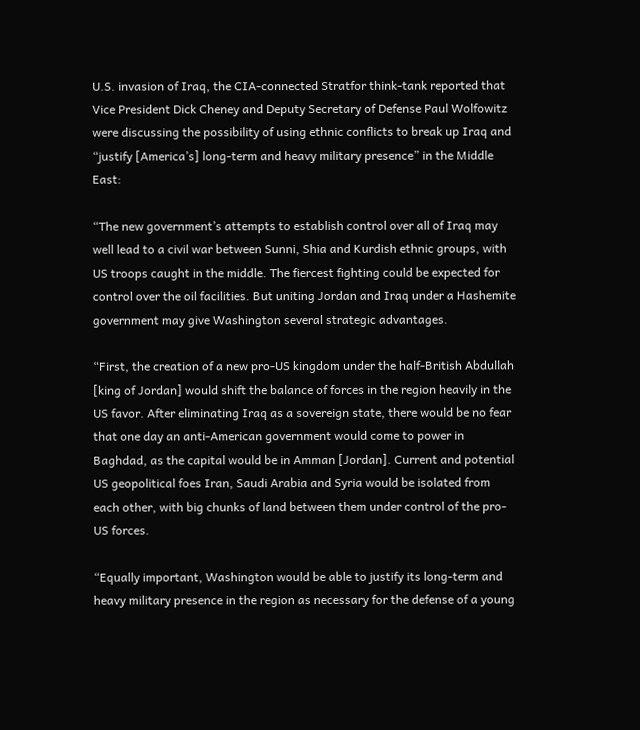U.S. invasion of Iraq, the CIA-connected Stratfor think-tank reported that Vice President Dick Cheney and Deputy Secretary of Defense Paul Wolfowitz were discussing the possibility of using ethnic conflicts to break up Iraq and “justify [America’s] long-term and heavy military presence” in the Middle East:

“The new government’s attempts to establish control over all of Iraq may well lead to a civil war between Sunni, Shia and Kurdish ethnic groups, with US troops caught in the middle. The fiercest fighting could be expected for control over the oil facilities. But uniting Jordan and Iraq under a Hashemite government may give Washington several strategic advantages.

“First, the creation of a new pro-US kingdom under the half-British Abdullah [king of Jordan] would shift the balance of forces in the region heavily in the US favor. After eliminating Iraq as a sovereign state, there would be no fear that one day an anti-American government would come to power in Baghdad, as the capital would be in Amman [Jordan]. Current and potential US geopolitical foes Iran, Saudi Arabia and Syria would be isolated from each other, with big chunks of land between them under control of the pro-US forces.

“Equally important, Washington would be able to justify its long-term and heavy military presence in the region as necessary for the defense of a young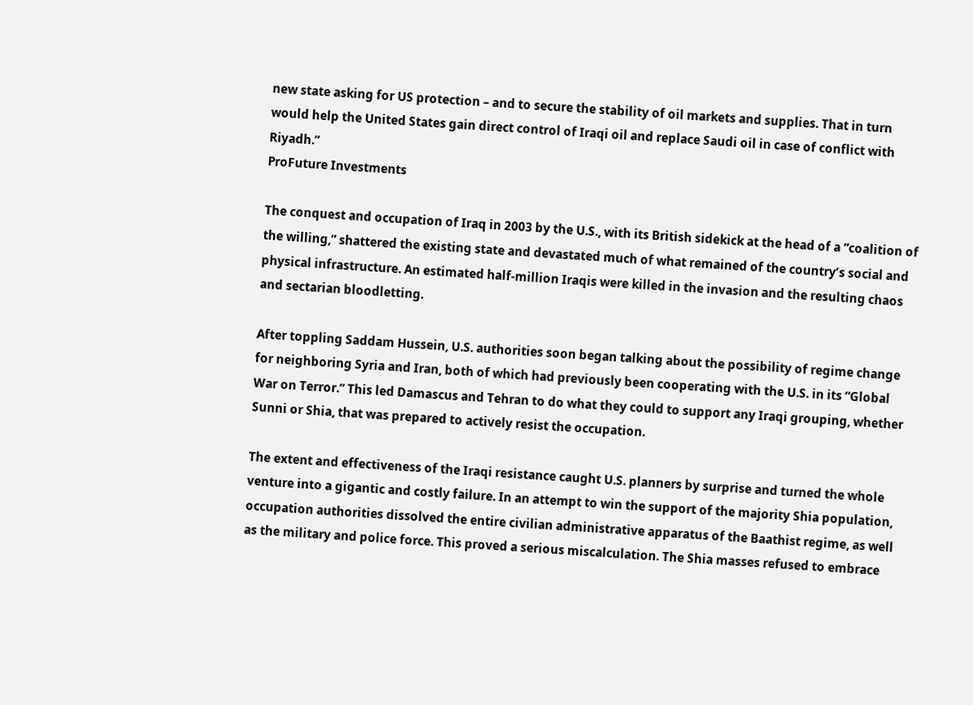new state asking for US protection – and to secure the stability of oil markets and supplies. That in turn would help the United States gain direct control of Iraqi oil and replace Saudi oil in case of conflict with Riyadh.”
ProFuture Investments

The conquest and occupation of Iraq in 2003 by the U.S., with its British sidekick at the head of a “coalition of the willing,” shattered the existing state and devastated much of what remained of the country’s social and physical infrastructure. An estimated half-million Iraqis were killed in the invasion and the resulting chaos and sectarian bloodletting.

After toppling Saddam Hussein, U.S. authorities soon began talking about the possibility of regime change for neighboring Syria and Iran, both of which had previously been cooperating with the U.S. in its “Global War on Terror.” This led Damascus and Tehran to do what they could to support any Iraqi grouping, whether Sunni or Shia, that was prepared to actively resist the occupation.

The extent and effectiveness of the Iraqi resistance caught U.S. planners by surprise and turned the whole venture into a gigantic and costly failure. In an attempt to win the support of the majority Shia population, occupation authorities dissolved the entire civilian administrative apparatus of the Baathist regime, as well as the military and police force. This proved a serious miscalculation. The Shia masses refused to embrace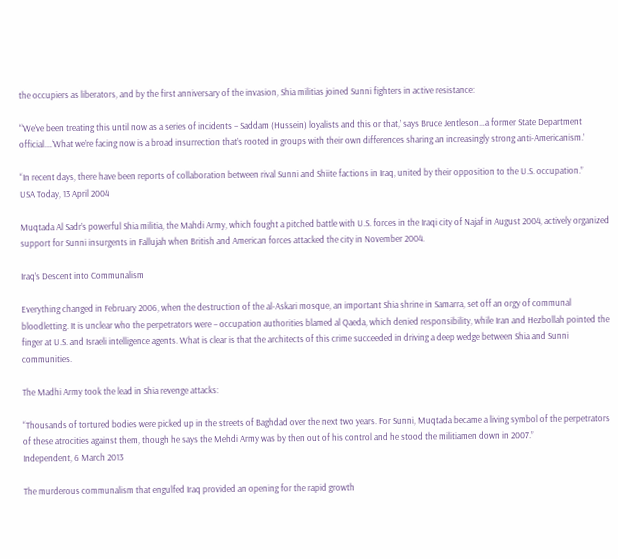the occupiers as liberators, and by the first anniversary of the invasion, Shia militias joined Sunni fighters in active resistance:

“‘We’ve been treating this until now as a series of incidents – Saddam (Hussein) loyalists and this or that,’ says Bruce Jentleson…a former State Department official.…‘What we’re facing now is a broad insurrection that’s rooted in groups with their own differences sharing an increasingly strong anti-Americanism.’

“In recent days, there have been reports of collaboration between rival Sunni and Shiite factions in Iraq, united by their opposition to the U.S. occupation.”
USA Today, 13 April 2004

Muqtada Al Sadr’s powerful Shia militia, the Mahdi Army, which fought a pitched battle with U.S. forces in the Iraqi city of Najaf in August 2004, actively organized support for Sunni insurgents in Fallujah when British and American forces attacked the city in November 2004.

Iraq’s Descent into Communalism

Everything changed in February 2006, when the destruction of the al-Askari mosque, an important Shia shrine in Samarra, set off an orgy of communal bloodletting. It is unclear who the perpetrators were – occupation authorities blamed al Qaeda, which denied responsibility, while Iran and Hezbollah pointed the finger at U.S. and Israeli intelligence agents. What is clear is that the architects of this crime succeeded in driving a deep wedge between Shia and Sunni communities.

The Madhi Army took the lead in Shia revenge attacks:

“Thousands of tortured bodies were picked up in the streets of Baghdad over the next two years. For Sunni, Muqtada became a living symbol of the perpetrators of these atrocities against them, though he says the Mehdi Army was by then out of his control and he stood the militiamen down in 2007.”
Independent, 6 March 2013

The murderous communalism that engulfed Iraq provided an opening for the rapid growth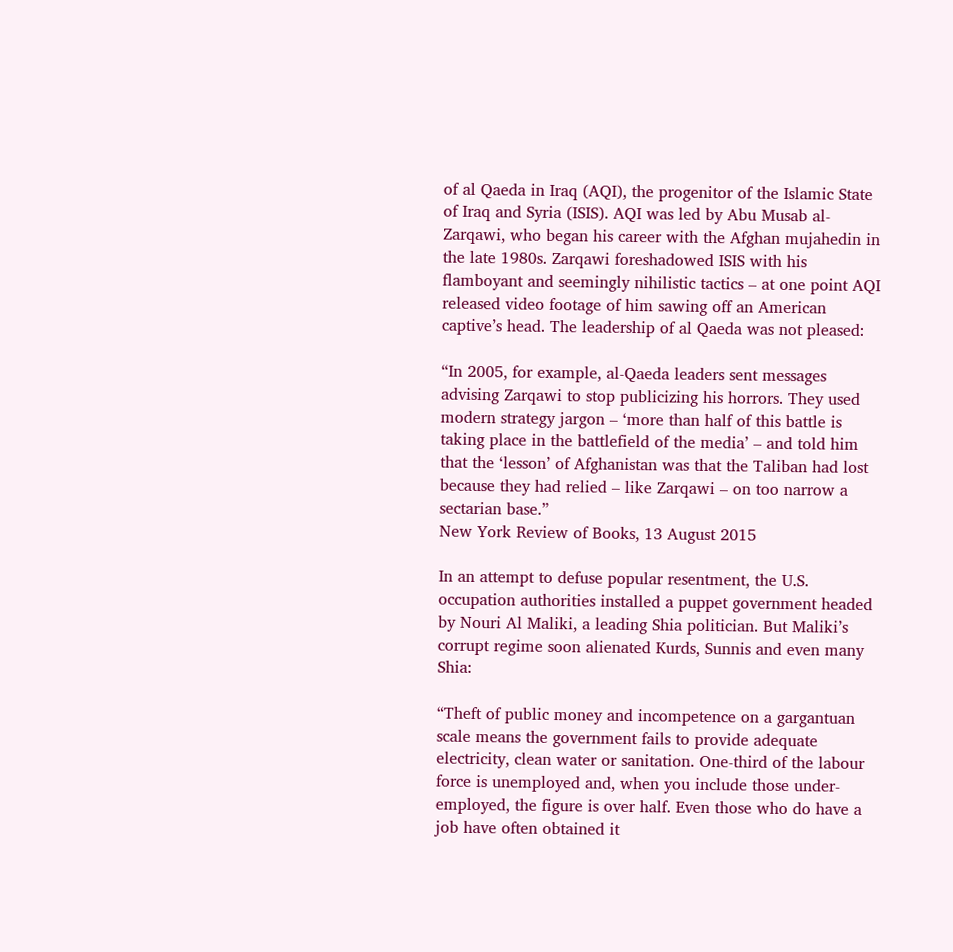of al Qaeda in Iraq (AQI), the progenitor of the Islamic State of Iraq and Syria (ISIS). AQI was led by Abu Musab al-Zarqawi, who began his career with the Afghan mujahedin in the late 1980s. Zarqawi foreshadowed ISIS with his flamboyant and seemingly nihilistic tactics – at one point AQI released video footage of him sawing off an American captive’s head. The leadership of al Qaeda was not pleased:

“In 2005, for example, al-Qaeda leaders sent messages advising Zarqawi to stop publicizing his horrors. They used modern strategy jargon – ‘more than half of this battle is taking place in the battlefield of the media’ – and told him that the ‘lesson’ of Afghanistan was that the Taliban had lost because they had relied – like Zarqawi – on too narrow a sectarian base.”
New York Review of Books, 13 August 2015

In an attempt to defuse popular resentment, the U.S. occupation authorities installed a puppet government headed by Nouri Al Maliki, a leading Shia politician. But Maliki’s corrupt regime soon alienated Kurds, Sunnis and even many Shia:

“Theft of public money and incompetence on a gargantuan scale means the government fails to provide adequate electricity, clean water or sanitation. One-third of the labour force is unemployed and, when you include those under-employed, the figure is over half. Even those who do have a job have often obtained it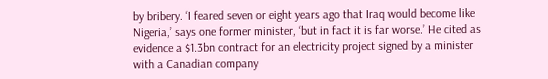by bribery. ‘I feared seven or eight years ago that Iraq would become like Nigeria,’ says one former minister, ‘but in fact it is far worse.’ He cited as evidence a $1.3bn contract for an electricity project signed by a minister with a Canadian company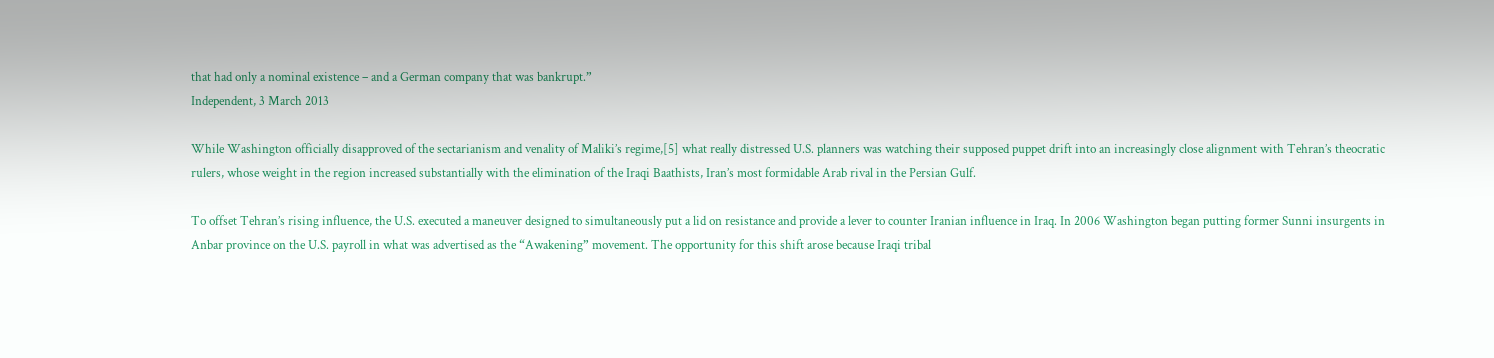that had only a nominal existence – and a German company that was bankrupt.”
Independent, 3 March 2013

While Washington officially disapproved of the sectarianism and venality of Maliki’s regime,[5] what really distressed U.S. planners was watching their supposed puppet drift into an increasingly close alignment with Tehran’s theocratic rulers, whose weight in the region increased substantially with the elimination of the Iraqi Baathists, Iran’s most formidable Arab rival in the Persian Gulf.

To offset Tehran’s rising influence, the U.S. executed a maneuver designed to simultaneously put a lid on resistance and provide a lever to counter Iranian influence in Iraq. In 2006 Washington began putting former Sunni insurgents in Anbar province on the U.S. payroll in what was advertised as the “Awakening” movement. The opportunity for this shift arose because Iraqi tribal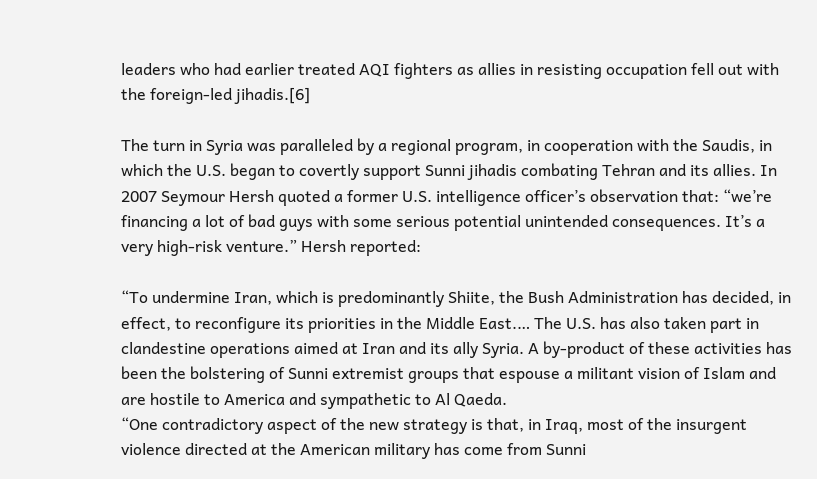leaders who had earlier treated AQI fighters as allies in resisting occupation fell out with the foreign-led jihadis.[6]

The turn in Syria was paralleled by a regional program, in cooperation with the Saudis, in which the U.S. began to covertly support Sunni jihadis combating Tehran and its allies. In 2007 Seymour Hersh quoted a former U.S. intelligence officer’s observation that: “we’re financing a lot of bad guys with some serious potential unintended consequences. It’s a very high-risk venture.” Hersh reported:

“To undermine Iran, which is predominantly Shiite, the Bush Administration has decided, in effect, to reconfigure its priorities in the Middle East.… The U.S. has also taken part in clandestine operations aimed at Iran and its ally Syria. A by-product of these activities has been the bolstering of Sunni extremist groups that espouse a militant vision of Islam and are hostile to America and sympathetic to Al Qaeda.
“One contradictory aspect of the new strategy is that, in Iraq, most of the insurgent violence directed at the American military has come from Sunni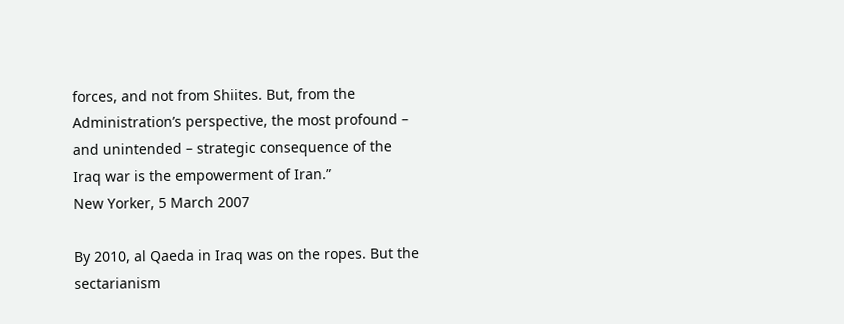forces, and not from Shiites. But, from the Administration’s perspective, the most profound – and unintended – strategic consequence of the Iraq war is the empowerment of Iran.”
New Yorker, 5 March 2007

By 2010, al Qaeda in Iraq was on the ropes. But the sectarianism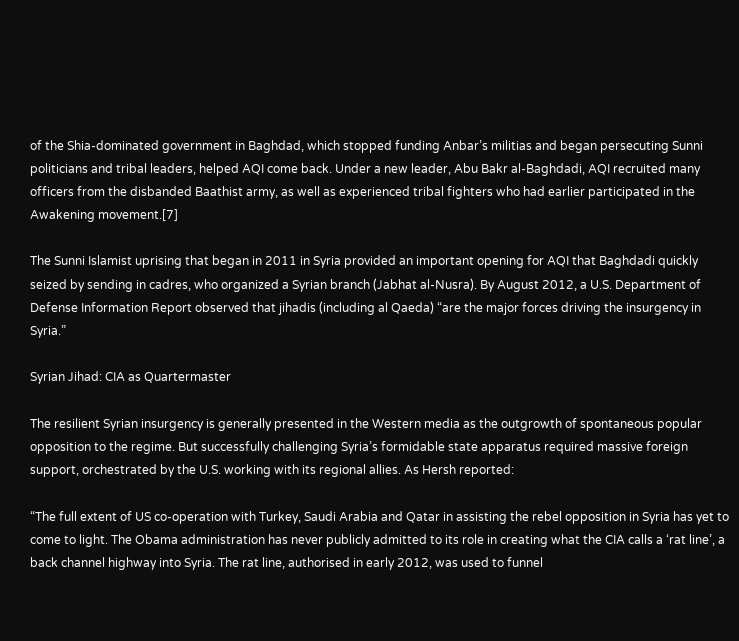of the Shia-dominated government in Baghdad, which stopped funding Anbar’s militias and began persecuting Sunni politicians and tribal leaders, helped AQI come back. Under a new leader, Abu Bakr al-Baghdadi, AQI recruited many officers from the disbanded Baathist army, as well as experienced tribal fighters who had earlier participated in the Awakening movement.[7]

The Sunni Islamist uprising that began in 2011 in Syria provided an important opening for AQI that Baghdadi quickly seized by sending in cadres, who organized a Syrian branch (Jabhat al-Nusra). By August 2012, a U.S. Department of Defense Information Report observed that jihadis (including al Qaeda) “are the major forces driving the insurgency in Syria.”

Syrian Jihad: CIA as Quartermaster

The resilient Syrian insurgency is generally presented in the Western media as the outgrowth of spontaneous popular opposition to the regime. But successfully challenging Syria’s formidable state apparatus required massive foreign support, orchestrated by the U.S. working with its regional allies. As Hersh reported:

“The full extent of US co-operation with Turkey, Saudi Arabia and Qatar in assisting the rebel opposition in Syria has yet to come to light. The Obama administration has never publicly admitted to its role in creating what the CIA calls a ‘rat line’, a back channel highway into Syria. The rat line, authorised in early 2012, was used to funnel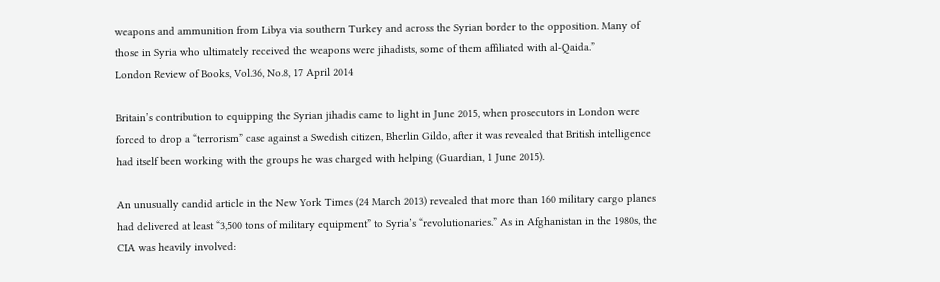weapons and ammunition from Libya via southern Turkey and across the Syrian border to the opposition. Many of those in Syria who ultimately received the weapons were jihadists, some of them affiliated with al-Qaida.”
London Review of Books, Vol.36, No.8, 17 April 2014

Britain’s contribution to equipping the Syrian jihadis came to light in June 2015, when prosecutors in London were forced to drop a “terrorism” case against a Swedish citizen, Bherlin Gildo, after it was revealed that British intelligence had itself been working with the groups he was charged with helping (Guardian, 1 June 2015).

An unusually candid article in the New York Times (24 March 2013) revealed that more than 160 military cargo planes had delivered at least “3,500 tons of military equipment” to Syria’s “revolutionaries.” As in Afghanistan in the 1980s, the CIA was heavily involved: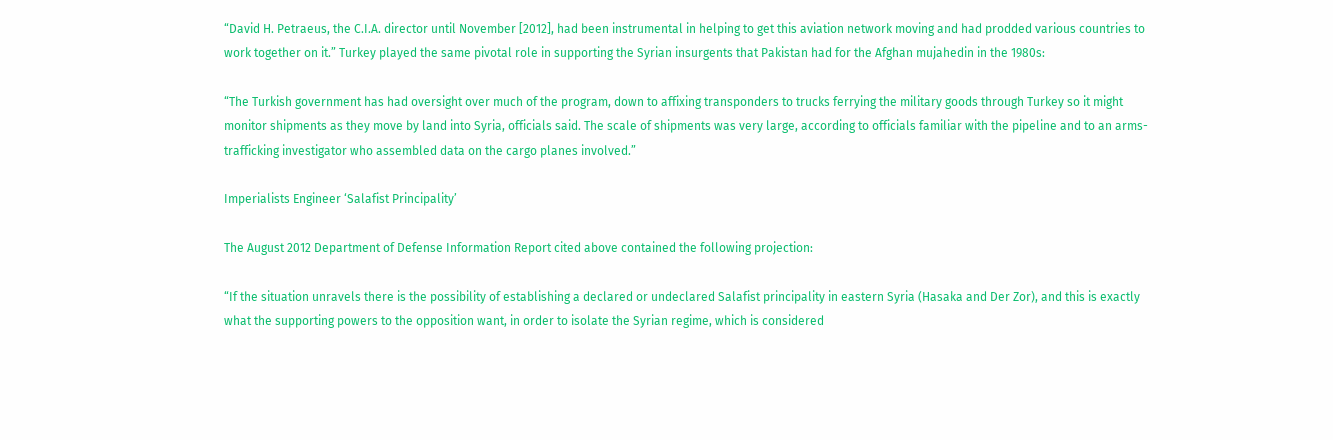“David H. Petraeus, the C.I.A. director until November [2012], had been instrumental in helping to get this aviation network moving and had prodded various countries to work together on it.” Turkey played the same pivotal role in supporting the Syrian insurgents that Pakistan had for the Afghan mujahedin in the 1980s:

“The Turkish government has had oversight over much of the program, down to affixing transponders to trucks ferrying the military goods through Turkey so it might monitor shipments as they move by land into Syria, officials said. The scale of shipments was very large, according to officials familiar with the pipeline and to an arms-trafficking investigator who assembled data on the cargo planes involved.”

Imperialists Engineer ‘Salafist Principality’

The August 2012 Department of Defense Information Report cited above contained the following projection:

“If the situation unravels there is the possibility of establishing a declared or undeclared Salafist principality in eastern Syria (Hasaka and Der Zor), and this is exactly what the supporting powers to the opposition want, in order to isolate the Syrian regime, which is considered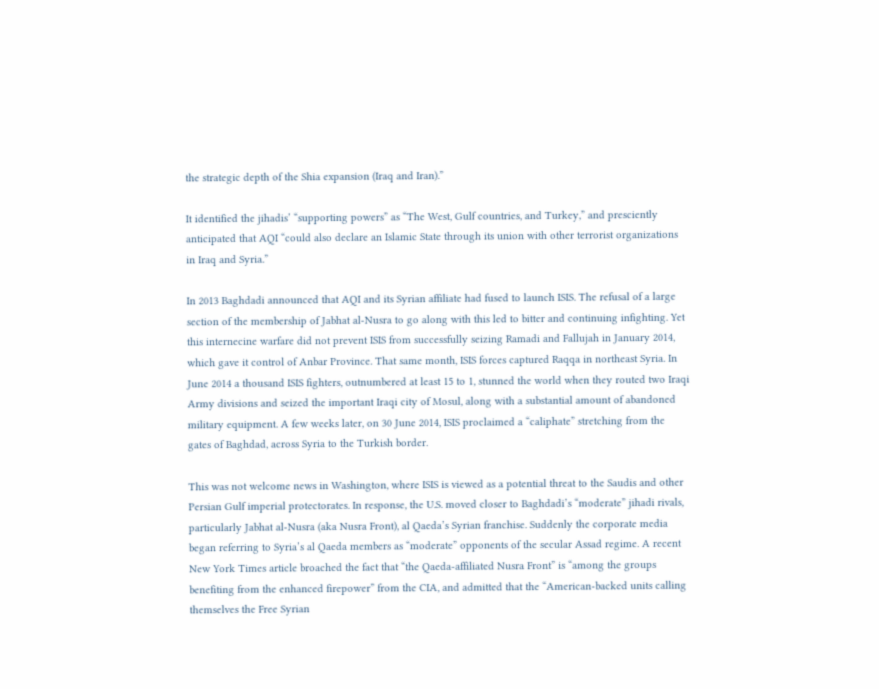the strategic depth of the Shia expansion (Iraq and Iran).”

It identified the jihadis’ “supporting powers” as “The West, Gulf countries, and Turkey,” and presciently anticipated that AQI “could also declare an Islamic State through its union with other terrorist organizations in Iraq and Syria.”

In 2013 Baghdadi announced that AQI and its Syrian affiliate had fused to launch ISIS. The refusal of a large section of the membership of Jabhat al-Nusra to go along with this led to bitter and continuing infighting. Yet this internecine warfare did not prevent ISIS from successfully seizing Ramadi and Fallujah in January 2014, which gave it control of Anbar Province. That same month, ISIS forces captured Raqqa in northeast Syria. In June 2014 a thousand ISIS fighters, outnumbered at least 15 to 1, stunned the world when they routed two Iraqi Army divisions and seized the important Iraqi city of Mosul, along with a substantial amount of abandoned military equipment. A few weeks later, on 30 June 2014, ISIS proclaimed a “caliphate” stretching from the gates of Baghdad, across Syria to the Turkish border.

This was not welcome news in Washington, where ISIS is viewed as a potential threat to the Saudis and other Persian Gulf imperial protectorates. In response, the U.S. moved closer to Baghdadi’s “moderate” jihadi rivals, particularly Jabhat al-Nusra (aka Nusra Front), al Qaeda’s Syrian franchise. Suddenly the corporate media began referring to Syria’s al Qaeda members as “moderate” opponents of the secular Assad regime. A recent New York Times article broached the fact that “the Qaeda-affiliated Nusra Front” is “among the groups benefiting from the enhanced firepower” from the CIA, and admitted that the “American-backed units calling themselves the Free Syrian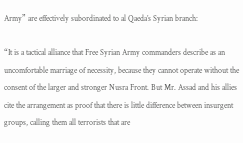Army” are effectively subordinated to al Qaeda’s Syrian branch:

“It is a tactical alliance that Free Syrian Army commanders describe as an uncomfortable marriage of necessity, because they cannot operate without the consent of the larger and stronger Nusra Front. But Mr. Assad and his allies cite the arrangement as proof that there is little difference between insurgent groups, calling them all terrorists that are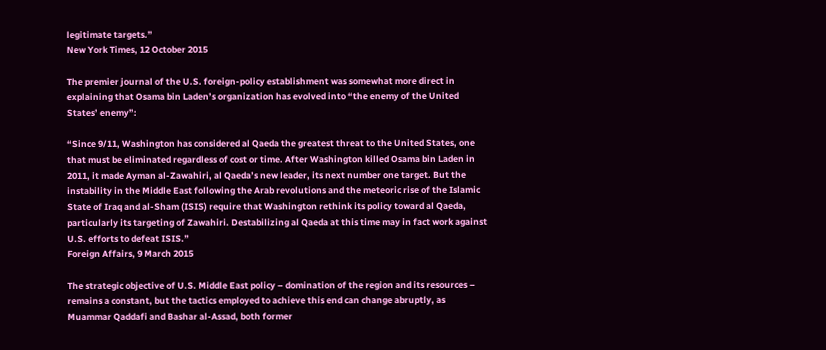legitimate targets.”
New York Times, 12 October 2015

The premier journal of the U.S. foreign-policy establishment was somewhat more direct in explaining that Osama bin Laden’s organization has evolved into “the enemy of the United States’ enemy”:

“Since 9/11, Washington has considered al Qaeda the greatest threat to the United States, one that must be eliminated regardless of cost or time. After Washington killed Osama bin Laden in 2011, it made Ayman al-Zawahiri, al Qaeda’s new leader, its next number one target. But the instability in the Middle East following the Arab revolutions and the meteoric rise of the Islamic State of Iraq and al-Sham (ISIS) require that Washington rethink its policy toward al Qaeda, particularly its targeting of Zawahiri. Destabilizing al Qaeda at this time may in fact work against U.S. efforts to defeat ISIS.”
Foreign Affairs, 9 March 2015

The strategic objective of U.S. Middle East policy – domination of the region and its resources – remains a constant, but the tactics employed to achieve this end can change abruptly, as Muammar Qaddafi and Bashar al-Assad, both former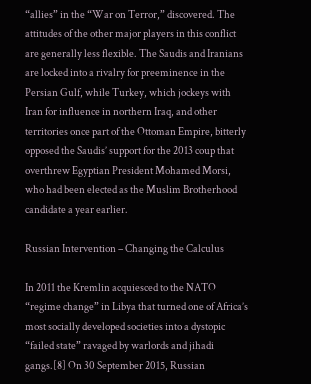“allies” in the “War on Terror,” discovered. The attitudes of the other major players in this conflict are generally less flexible. The Saudis and Iranians are locked into a rivalry for preeminence in the Persian Gulf, while Turkey, which jockeys with Iran for influence in northern Iraq, and other territories once part of the Ottoman Empire, bitterly opposed the Saudis’ support for the 2013 coup that overthrew Egyptian President Mohamed Morsi, who had been elected as the Muslim Brotherhood candidate a year earlier.

Russian Intervention – Changing the Calculus

In 2011 the Kremlin acquiesced to the NATO “regime change” in Libya that turned one of Africa’s most socially developed societies into a dystopic “failed state” ravaged by warlords and jihadi gangs.[8] On 30 September 2015, Russian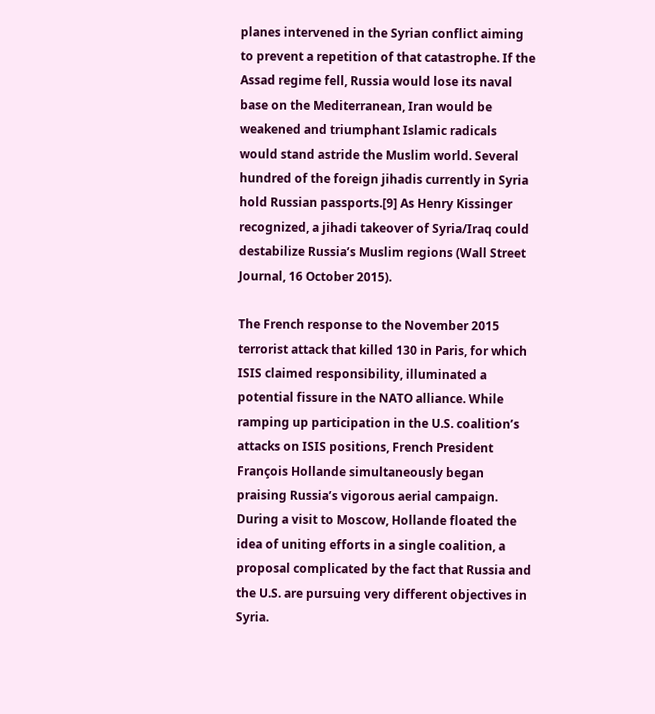planes intervened in the Syrian conflict aiming to prevent a repetition of that catastrophe. If the Assad regime fell, Russia would lose its naval base on the Mediterranean, Iran would be weakened and triumphant Islamic radicals would stand astride the Muslim world. Several hundred of the foreign jihadis currently in Syria hold Russian passports.[9] As Henry Kissinger recognized, a jihadi takeover of Syria/Iraq could destabilize Russia’s Muslim regions (Wall Street Journal, 16 October 2015).

The French response to the November 2015 terrorist attack that killed 130 in Paris, for which ISIS claimed responsibility, illuminated a potential fissure in the NATO alliance. While ramping up participation in the U.S. coalition’s attacks on ISIS positions, French President François Hollande simultaneously began praising Russia’s vigorous aerial campaign. During a visit to Moscow, Hollande floated the idea of uniting efforts in a single coalition, a proposal complicated by the fact that Russia and the U.S. are pursuing very different objectives in Syria.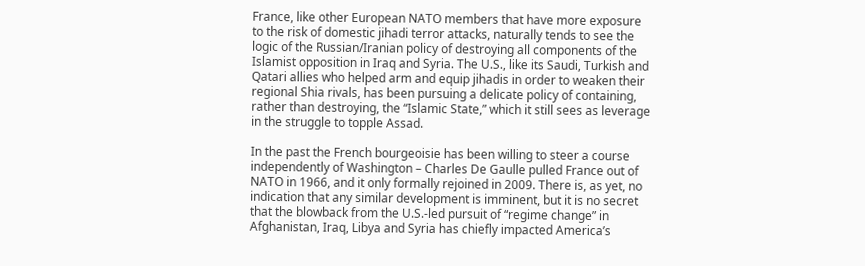France, like other European NATO members that have more exposure to the risk of domestic jihadi terror attacks, naturally tends to see the logic of the Russian/Iranian policy of destroying all components of the Islamist opposition in Iraq and Syria. The U.S., like its Saudi, Turkish and Qatari allies who helped arm and equip jihadis in order to weaken their regional Shia rivals, has been pursuing a delicate policy of containing, rather than destroying, the “Islamic State,” which it still sees as leverage in the struggle to topple Assad.

In the past the French bourgeoisie has been willing to steer a course independently of Washington – Charles De Gaulle pulled France out of NATO in 1966, and it only formally rejoined in 2009. There is, as yet, no indication that any similar development is imminent, but it is no secret that the blowback from the U.S.-led pursuit of “regime change” in Afghanistan, Iraq, Libya and Syria has chiefly impacted America’s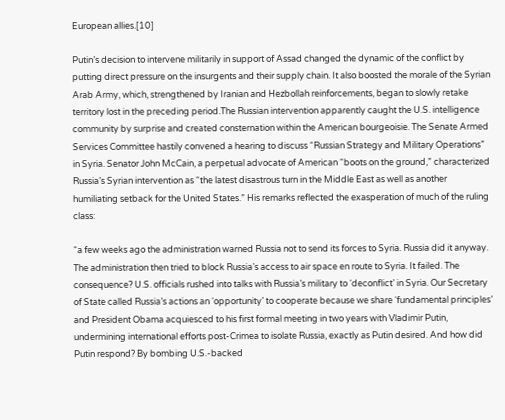European allies.[10]

Putin’s decision to intervene militarily in support of Assad changed the dynamic of the conflict by putting direct pressure on the insurgents and their supply chain. It also boosted the morale of the Syrian Arab Army, which, strengthened by Iranian and Hezbollah reinforcements, began to slowly retake territory lost in the preceding period.The Russian intervention apparently caught the U.S. intelligence community by surprise and created consternation within the American bourgeoisie. The Senate Armed Services Committee hastily convened a hearing to discuss “Russian Strategy and Military Operations” in Syria. Senator John McCain, a perpetual advocate of American “boots on the ground,” characterized Russia’s Syrian intervention as “the latest disastrous turn in the Middle East as well as another humiliating setback for the United States.” His remarks reflected the exasperation of much of the ruling class:

“a few weeks ago the administration warned Russia not to send its forces to Syria. Russia did it anyway. The administration then tried to block Russia’s access to air space en route to Syria. It failed. The consequence? U.S. officials rushed into talks with Russia’s military to ‘deconflict’ in Syria. Our Secretary of State called Russia’s actions an ‘opportunity’ to cooperate because we share ‘fundamental principles’ and President Obama acquiesced to his first formal meeting in two years with Vladimir Putin, undermining international efforts post-Crimea to isolate Russia, exactly as Putin desired. And how did Putin respond? By bombing U.S.-backed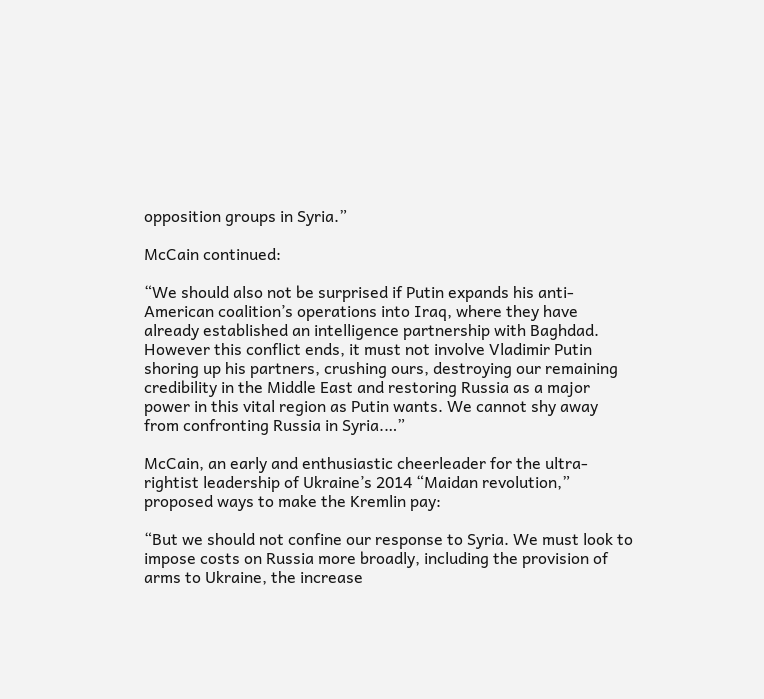opposition groups in Syria.”

McCain continued:

“We should also not be surprised if Putin expands his anti-American coalition’s operations into Iraq, where they have already established an intelligence partnership with Baghdad. However this conflict ends, it must not involve Vladimir Putin shoring up his partners, crushing ours, destroying our remaining credibility in the Middle East and restoring Russia as a major power in this vital region as Putin wants. We cannot shy away from confronting Russia in Syria.…”

McCain, an early and enthusiastic cheerleader for the ultra-rightist leadership of Ukraine’s 2014 “Maidan revolution,” proposed ways to make the Kremlin pay:

“But we should not confine our response to Syria. We must look to impose costs on Russia more broadly, including the provision of arms to Ukraine, the increase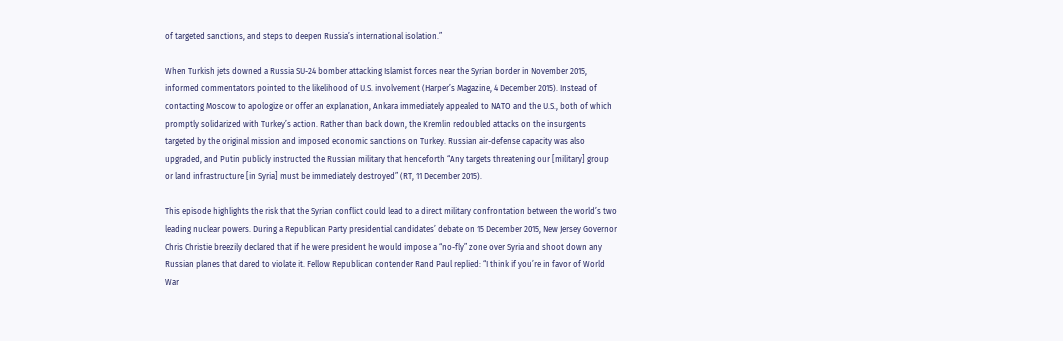of targeted sanctions, and steps to deepen Russia’s international isolation.”

When Turkish jets downed a Russia SU-24 bomber attacking Islamist forces near the Syrian border in November 2015, informed commentators pointed to the likelihood of U.S. involvement (Harper’s Magazine, 4 December 2015). Instead of contacting Moscow to apologize or offer an explanation, Ankara immediately appealed to NATO and the U.S., both of which promptly solidarized with Turkey’s action. Rather than back down, the Kremlin redoubled attacks on the insurgents targeted by the original mission and imposed economic sanctions on Turkey. Russian air-defense capacity was also upgraded, and Putin publicly instructed the Russian military that henceforth “Any targets threatening our [military] group or land infrastructure [in Syria] must be immediately destroyed” (RT, 11 December 2015).

This episode highlights the risk that the Syrian conflict could lead to a direct military confrontation between the world’s two leading nuclear powers. During a Republican Party presidential candidates’ debate on 15 December 2015, New Jersey Governor Chris Christie breezily declared that if he were president he would impose a “no-fly” zone over Syria and shoot down any Russian planes that dared to violate it. Fellow Republican contender Rand Paul replied: “I think if you’re in favor of World War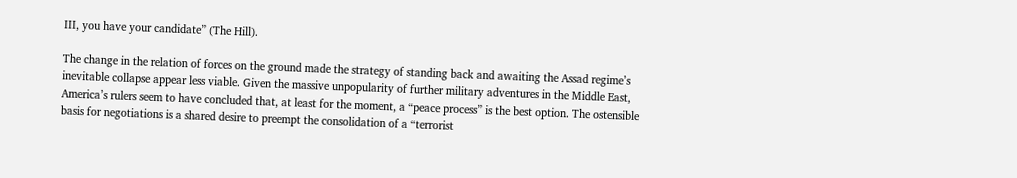III, you have your candidate” (The Hill).

The change in the relation of forces on the ground made the strategy of standing back and awaiting the Assad regime’s inevitable collapse appear less viable. Given the massive unpopularity of further military adventures in the Middle East, America’s rulers seem to have concluded that, at least for the moment, a “peace process” is the best option. The ostensible basis for negotiations is a shared desire to preempt the consolidation of a “terrorist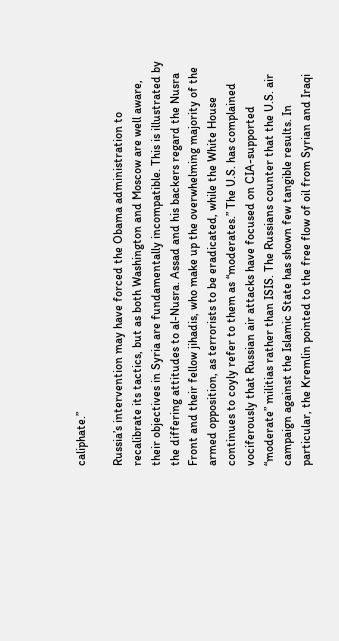caliphate.”

Russia’s intervention may have forced the Obama administration to recalibrate its tactics, but as both Washington and Moscow are well aware, their objectives in Syria are fundamentally incompatible. This is illustrated by the differing attitudes to al-Nusra. Assad and his backers regard the Nusra Front and their fellow jihadis, who make up the overwhelming majority of the armed opposition, as terrorists to be eradicated, while the White House continues to coyly refer to them as “moderates.” The U.S. has complained vociferously that Russian air attacks have focused on CIA-supported “moderate” militias rather than ISIS. The Russians counter that the U.S. air campaign against the Islamic State has shown few tangible results. In particular, the Kremlin pointed to the free flow of oil from Syrian and Iraqi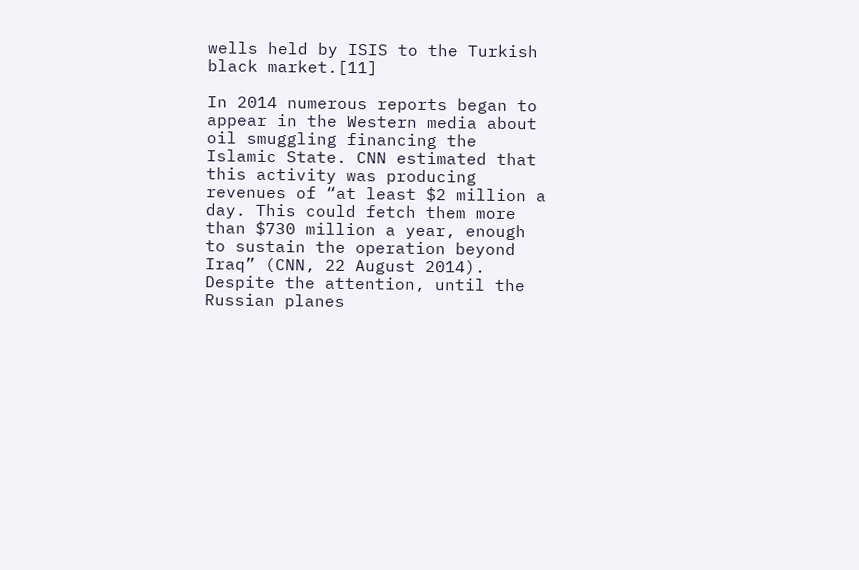wells held by ISIS to the Turkish black market.[11]

In 2014 numerous reports began to appear in the Western media about oil smuggling financing the Islamic State. CNN estimated that this activity was producing revenues of “at least $2 million a day. This could fetch them more than $730 million a year, enough to sustain the operation beyond Iraq” (CNN, 22 August 2014). Despite the attention, until the Russian planes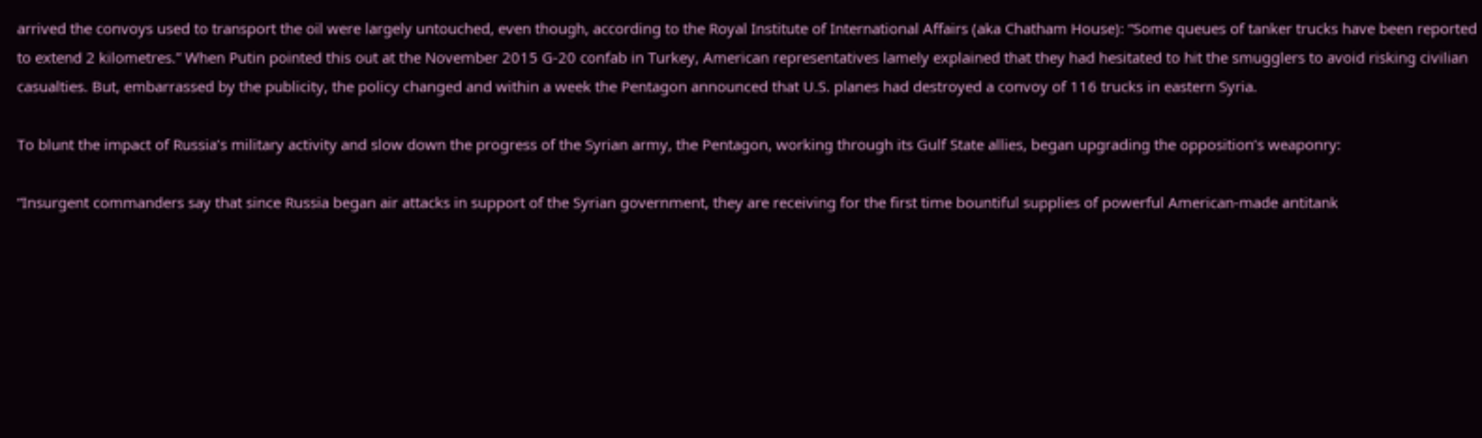arrived the convoys used to transport the oil were largely untouched, even though, according to the Royal Institute of International Affairs (aka Chatham House): “Some queues of tanker trucks have been reported to extend 2 kilometres.” When Putin pointed this out at the November 2015 G-20 confab in Turkey, American representatives lamely explained that they had hesitated to hit the smugglers to avoid risking civilian casualties. But, embarrassed by the publicity, the policy changed and within a week the Pentagon announced that U.S. planes had destroyed a convoy of 116 trucks in eastern Syria.

To blunt the impact of Russia’s military activity and slow down the progress of the Syrian army, the Pentagon, working through its Gulf State allies, began upgrading the opposition’s weaponry:

“Insurgent commanders say that since Russia began air attacks in support of the Syrian government, they are receiving for the first time bountiful supplies of powerful American-made antitank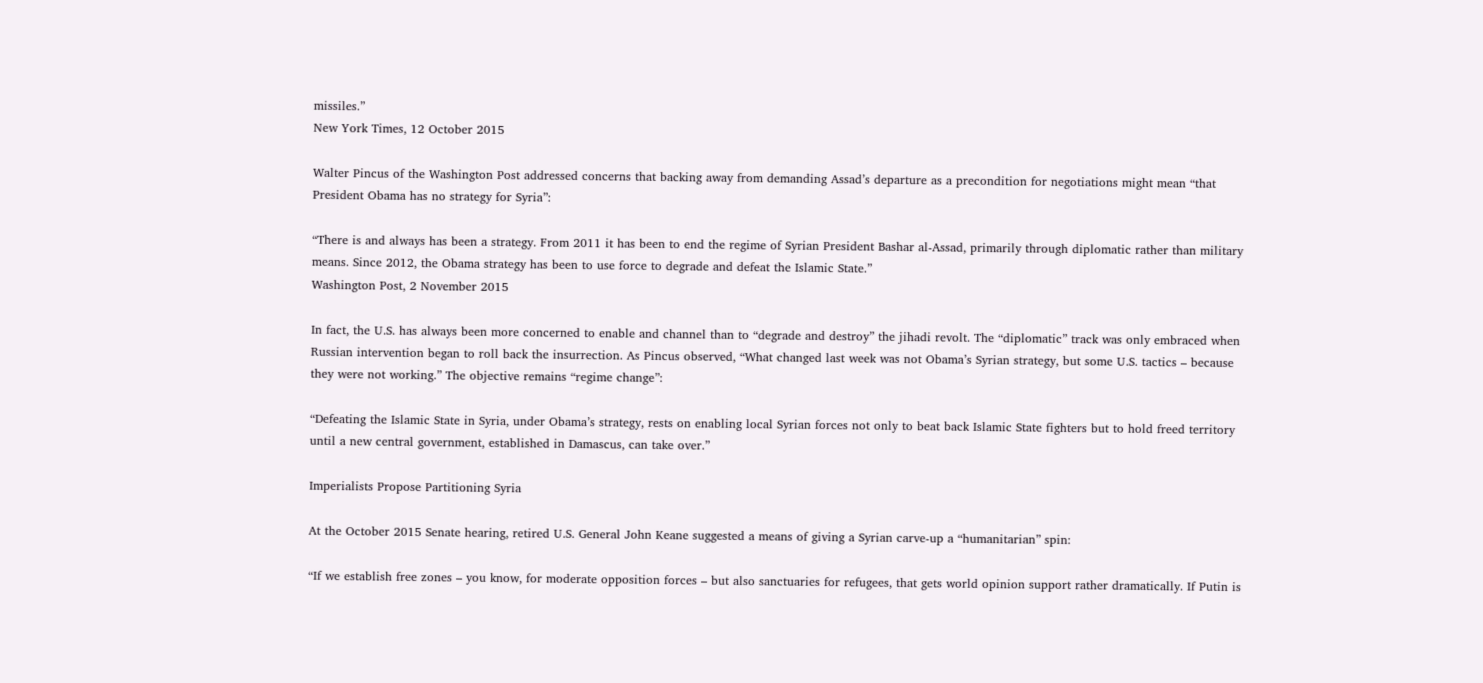missiles.”
New York Times, 12 October 2015

Walter Pincus of the Washington Post addressed concerns that backing away from demanding Assad’s departure as a precondition for negotiations might mean “that President Obama has no strategy for Syria”:

“There is and always has been a strategy. From 2011 it has been to end the regime of Syrian President Bashar al-Assad, primarily through diplomatic rather than military means. Since 2012, the Obama strategy has been to use force to degrade and defeat the Islamic State.”
Washington Post, 2 November 2015

In fact, the U.S. has always been more concerned to enable and channel than to “degrade and destroy” the jihadi revolt. The “diplomatic” track was only embraced when Russian intervention began to roll back the insurrection. As Pincus observed, “What changed last week was not Obama’s Syrian strategy, but some U.S. tactics – because they were not working.” The objective remains “regime change”:

“Defeating the Islamic State in Syria, under Obama’s strategy, rests on enabling local Syrian forces not only to beat back Islamic State fighters but to hold freed territory until a new central government, established in Damascus, can take over.”

Imperialists Propose Partitioning Syria

At the October 2015 Senate hearing, retired U.S. General John Keane suggested a means of giving a Syrian carve-up a “humanitarian” spin:

“If we establish free zones – you know, for moderate opposition forces – but also sanctuaries for refugees, that gets world opinion support rather dramatically. If Putin is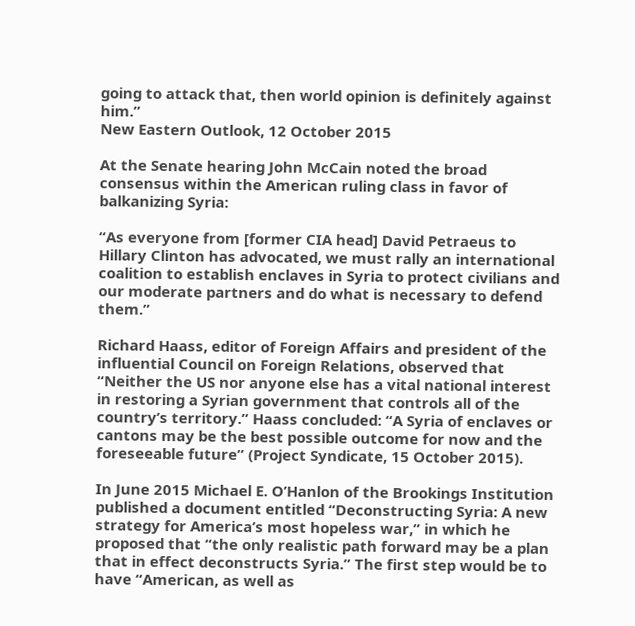going to attack that, then world opinion is definitely against him.”
New Eastern Outlook, 12 October 2015

At the Senate hearing John McCain noted the broad consensus within the American ruling class in favor of balkanizing Syria:

“As everyone from [former CIA head] David Petraeus to Hillary Clinton has advocated, we must rally an international coalition to establish enclaves in Syria to protect civilians and our moderate partners and do what is necessary to defend them.”

Richard Haass, editor of Foreign Affairs and president of the influential Council on Foreign Relations, observed that “Neither the US nor anyone else has a vital national interest in restoring a Syrian government that controls all of the country’s territory.” Haass concluded: “A Syria of enclaves or cantons may be the best possible outcome for now and the foreseeable future” (Project Syndicate, 15 October 2015).

In June 2015 Michael E. O’Hanlon of the Brookings Institution published a document entitled “Deconstructing Syria: A new strategy for America’s most hopeless war,” in which he proposed that “the only realistic path forward may be a plan that in effect deconstructs Syria.” The first step would be to have “American, as well as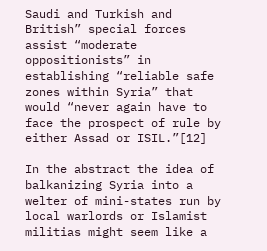Saudi and Turkish and British” special forces assist “moderate oppositionists” in establishing “reliable safe zones within Syria” that would “never again have to face the prospect of rule by either Assad or ISIL.”[12]

In the abstract the idea of balkanizing Syria into a welter of mini-states run by local warlords or Islamist militias might seem like a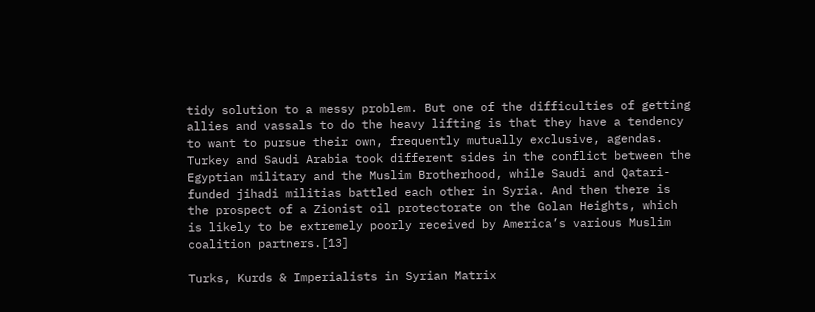tidy solution to a messy problem. But one of the difficulties of getting allies and vassals to do the heavy lifting is that they have a tendency to want to pursue their own, frequently mutually exclusive, agendas. Turkey and Saudi Arabia took different sides in the conflict between the Egyptian military and the Muslim Brotherhood, while Saudi and Qatari-funded jihadi militias battled each other in Syria. And then there is the prospect of a Zionist oil protectorate on the Golan Heights, which is likely to be extremely poorly received by America’s various Muslim coalition partners.[13]

Turks, Kurds & Imperialists in Syrian Matrix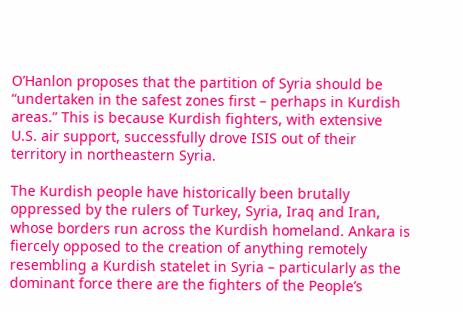O’Hanlon proposes that the partition of Syria should be “undertaken in the safest zones first – perhaps in Kurdish areas.” This is because Kurdish fighters, with extensive U.S. air support, successfully drove ISIS out of their territory in northeastern Syria.

The Kurdish people have historically been brutally oppressed by the rulers of Turkey, Syria, Iraq and Iran, whose borders run across the Kurdish homeland. Ankara is fiercely opposed to the creation of anything remotely resembling a Kurdish statelet in Syria – particularly as the dominant force there are the fighters of the People’s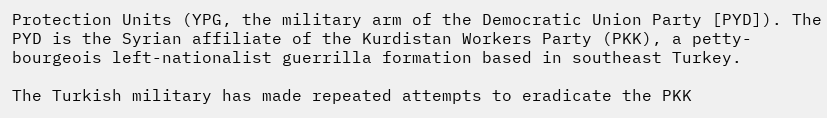Protection Units (YPG, the military arm of the Democratic Union Party [PYD]). The PYD is the Syrian affiliate of the Kurdistan Workers Party (PKK), a petty-bourgeois left-nationalist guerrilla formation based in southeast Turkey.

The Turkish military has made repeated attempts to eradicate the PKK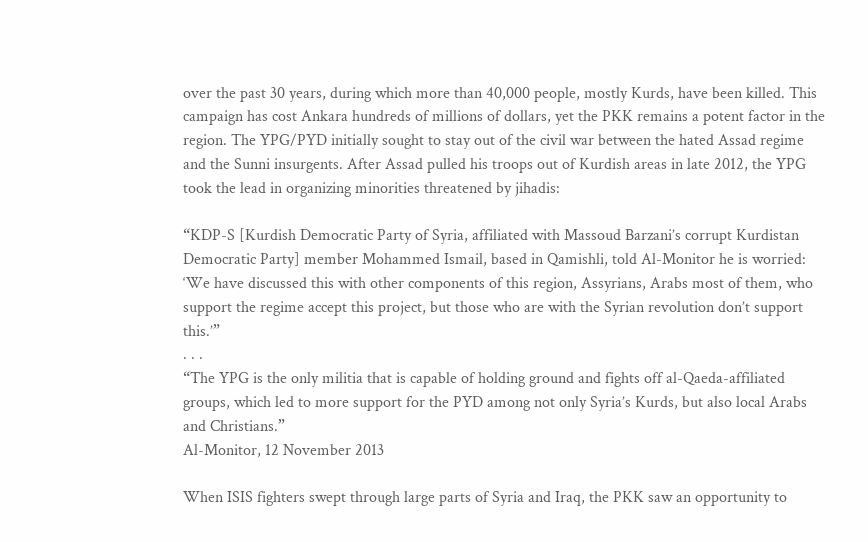over the past 30 years, during which more than 40,000 people, mostly Kurds, have been killed. This campaign has cost Ankara hundreds of millions of dollars, yet the PKK remains a potent factor in the region. The YPG/PYD initially sought to stay out of the civil war between the hated Assad regime and the Sunni insurgents. After Assad pulled his troops out of Kurdish areas in late 2012, the YPG took the lead in organizing minorities threatened by jihadis:

“KDP-S [Kurdish Democratic Party of Syria, affiliated with Massoud Barzani’s corrupt Kurdistan Democratic Party] member Mohammed Ismail, based in Qamishli, told Al-Monitor he is worried: ‘We have discussed this with other components of this region, Assyrians, Arabs most of them, who support the regime accept this project, but those who are with the Syrian revolution don’t support this.’”
. . .
“The YPG is the only militia that is capable of holding ground and fights off al-Qaeda-affiliated groups, which led to more support for the PYD among not only Syria’s Kurds, but also local Arabs and Christians.”
Al-Monitor, 12 November 2013

When ISIS fighters swept through large parts of Syria and Iraq, the PKK saw an opportunity to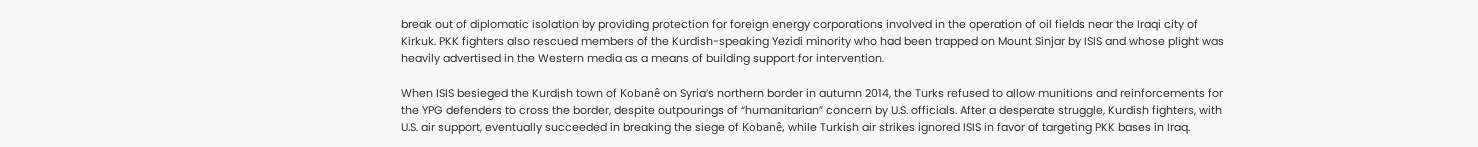break out of diplomatic isolation by providing protection for foreign energy corporations involved in the operation of oil fields near the Iraqi city of Kirkuk. PKK fighters also rescued members of the Kurdish-speaking Yezidi minority who had been trapped on Mount Sinjar by ISIS and whose plight was heavily advertised in the Western media as a means of building support for intervention.

When ISIS besieged the Kurdish town of Kobanê on Syria’s northern border in autumn 2014, the Turks refused to allow munitions and reinforcements for the YPG defenders to cross the border, despite outpourings of “humanitarian” concern by U.S. officials. After a desperate struggle, Kurdish fighters, with U.S. air support, eventually succeeded in breaking the siege of Kobanê, while Turkish air strikes ignored ISIS in favor of targeting PKK bases in Iraq.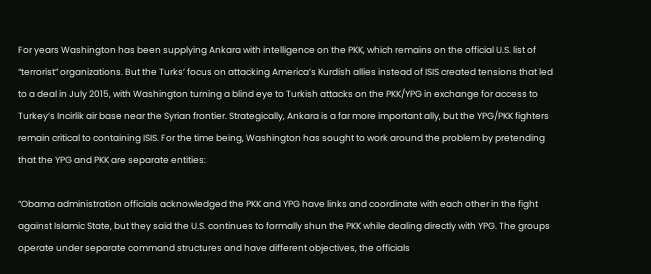For years Washington has been supplying Ankara with intelligence on the PKK, which remains on the official U.S. list of “terrorist” organizations. But the Turks’ focus on attacking America’s Kurdish allies instead of ISIS created tensions that led to a deal in July 2015, with Washington turning a blind eye to Turkish attacks on the PKK/YPG in exchange for access to Turkey’s Incirlik air base near the Syrian frontier. Strategically, Ankara is a far more important ally, but the YPG/PKK fighters remain critical to containing ISIS. For the time being, Washington has sought to work around the problem by pretending that the YPG and PKK are separate entities:

“Obama administration officials acknowledged the PKK and YPG have links and coordinate with each other in the fight against Islamic State, but they said the U.S. continues to formally shun the PKK while dealing directly with YPG. The groups operate under separate command structures and have different objectives, the officials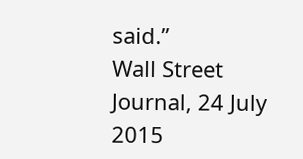said.”
Wall Street Journal, 24 July 2015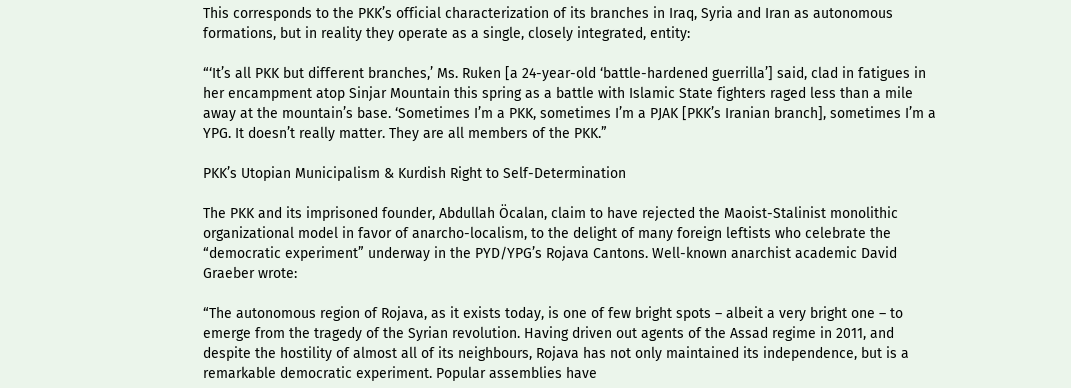This corresponds to the PKK’s official characterization of its branches in Iraq, Syria and Iran as autonomous formations, but in reality they operate as a single, closely integrated, entity:

“‘It’s all PKK but different branches,’ Ms. Ruken [a 24-year-old ‘battle-hardened guerrilla’] said, clad in fatigues in her encampment atop Sinjar Mountain this spring as a battle with Islamic State fighters raged less than a mile away at the mountain’s base. ‘Sometimes I’m a PKK, sometimes I’m a PJAK [PKK’s Iranian branch], sometimes I’m a YPG. It doesn’t really matter. They are all members of the PKK.”

PKK’s Utopian Municipalism & Kurdish Right to Self-Determination

The PKK and its imprisoned founder, Abdullah Öcalan, claim to have rejected the Maoist-Stalinist monolithic organizational model in favor of anarcho-localism, to the delight of many foreign leftists who celebrate the “democratic experiment” underway in the PYD/YPG’s Rojava Cantons. Well-known anarchist academic David Graeber wrote:

“The autonomous region of Rojava, as it exists today, is one of few bright spots – albeit a very bright one – to emerge from the tragedy of the Syrian revolution. Having driven out agents of the Assad regime in 2011, and despite the hostility of almost all of its neighbours, Rojava has not only maintained its independence, but is a remarkable democratic experiment. Popular assemblies have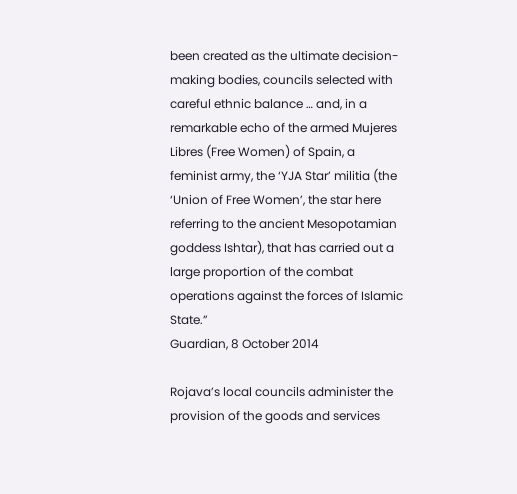been created as the ultimate decision-making bodies, councils selected with careful ethnic balance … and, in a remarkable echo of the armed Mujeres Libres (Free Women) of Spain, a feminist army, the ‘YJA Star’ militia (the ‘Union of Free Women’, the star here referring to the ancient Mesopotamian goddess Ishtar), that has carried out a large proportion of the combat operations against the forces of Islamic State.”
Guardian, 8 October 2014

Rojava’s local councils administer the provision of the goods and services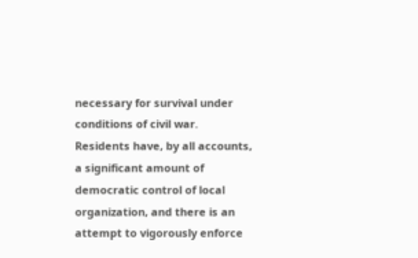necessary for survival under conditions of civil war. Residents have, by all accounts, a significant amount of democratic control of local organization, and there is an attempt to vigorously enforce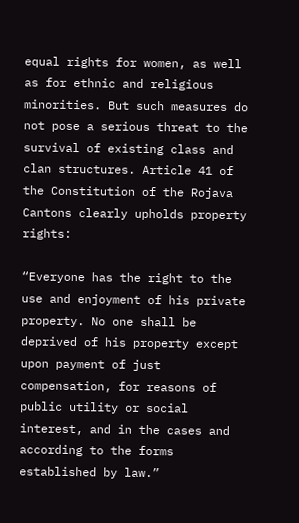equal rights for women, as well as for ethnic and religious minorities. But such measures do not pose a serious threat to the survival of existing class and clan structures. Article 41 of the Constitution of the Rojava Cantons clearly upholds property rights:

“Everyone has the right to the use and enjoyment of his private property. No one shall be deprived of his property except upon payment of just compensation, for reasons of public utility or social interest, and in the cases and according to the forms established by law.”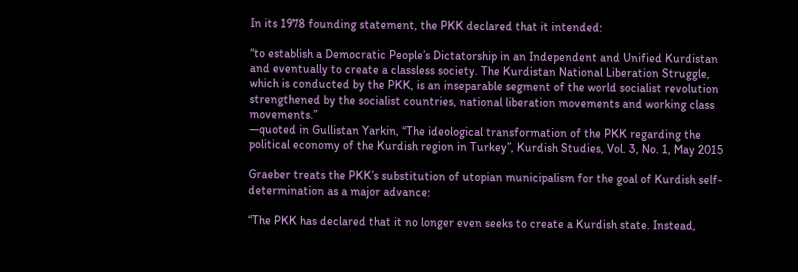In its 1978 founding statement, the PKK declared that it intended:

“to establish a Democratic People’s Dictatorship in an Independent and Unified Kurdistan and eventually to create a classless society. The Kurdistan National Liberation Struggle, which is conducted by the PKK, is an inseparable segment of the world socialist revolution strengthened by the socialist countries, national liberation movements and working class movements.”
—quoted in Gullistan Yarkin, “The ideological transformation of the PKK regarding the political economy of the Kurdish region in Turkey”, Kurdish Studies, Vol. 3, No. 1, May 2015

Graeber treats the PKK’s substitution of utopian municipalism for the goal of Kurdish self-determination as a major advance:

“The PKK has declared that it no longer even seeks to create a Kurdish state. Instead,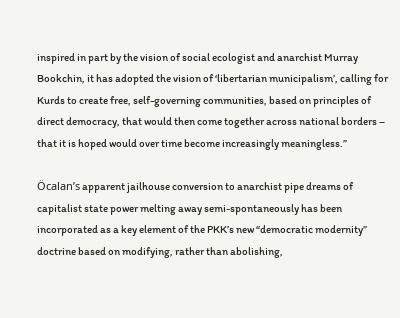inspired in part by the vision of social ecologist and anarchist Murray Bookchin, it has adopted the vision of ‘libertarian municipalism’, calling for Kurds to create free, self-governing communities, based on principles of direct democracy, that would then come together across national borders – that it is hoped would over time become increasingly meaningless.”

Öcalan’s apparent jailhouse conversion to anarchist pipe dreams of capitalist state power melting away semi-spontaneously has been incorporated as a key element of the PKK’s new “democratic modernity” doctrine based on modifying, rather than abolishing,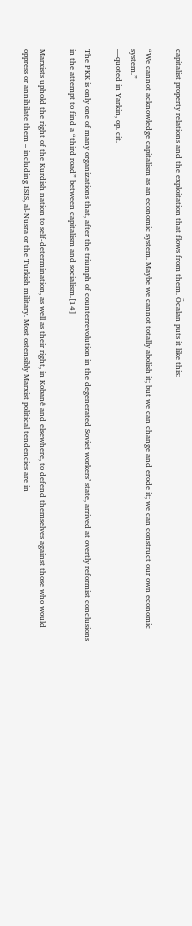capitalist property relations and the exploitation that flows from them. Öcalan puts it like this:

“We cannot acknowledge capitalism as an economic system. Maybe we cannot totally abolish it; but we can change and erode it; we can construct our own economic system.”
—quoted in Yarkin, op. cit.

The PKK is only one of many organizations that, after the triumph of counterrevolution in the degenerated Soviet workers’ state, arrived at overtly reformist conclusions in the attempt to find a “third road” between capitalism and socialism.[14]

Marxists uphold the right of the Kurdish nation to self-determination, as well as their right, in Kobanê and elsewhere, to defend themselves against those who would oppress or annihilate them – including ISIS, al-Nusra or the Turkish military. Most ostensibly Marxist political tendencies are in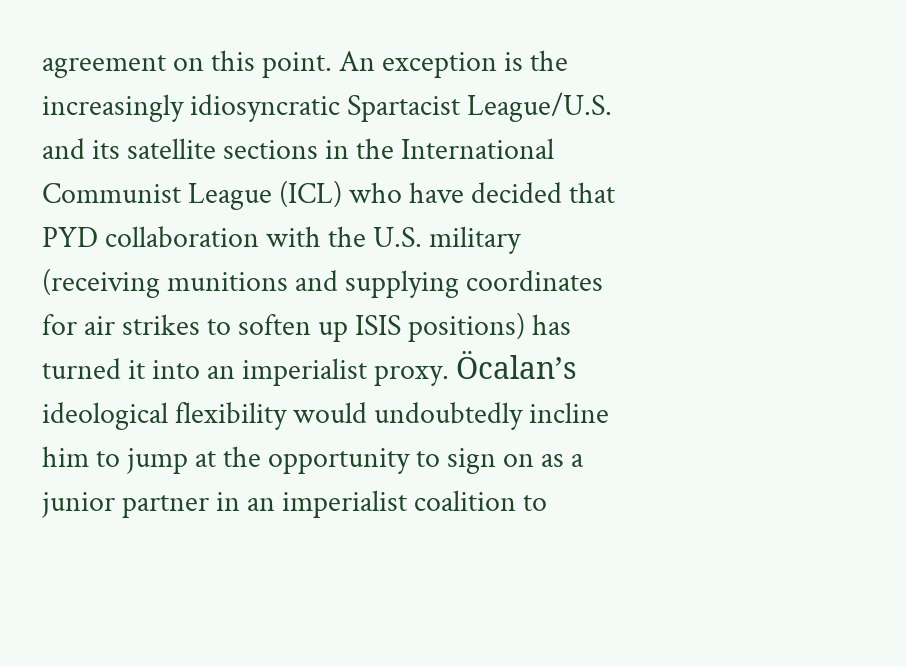agreement on this point. An exception is the increasingly idiosyncratic Spartacist League/U.S. and its satellite sections in the International Communist League (ICL) who have decided that PYD collaboration with the U.S. military (receiving munitions and supplying coordinates for air strikes to soften up ISIS positions) has turned it into an imperialist proxy. Öcalan’s ideological flexibility would undoubtedly incline him to jump at the opportunity to sign on as a junior partner in an imperialist coalition to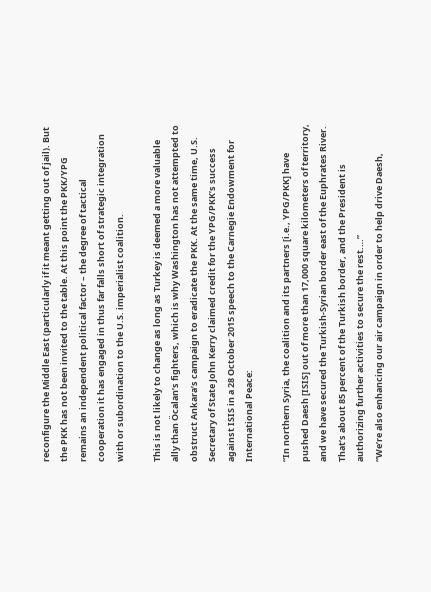reconfigure the Middle East (particularly if it meant getting out of jail). But the PKK has not been invited to the table. At this point the PKK/YPG remains an independent political factor – the degree of tactical cooperation it has engaged in thus far falls short of strategic integration with or subordination to the U.S. imperialist coalition.

This is not likely to change as long as Turkey is deemed a more valuable ally than Öcalan’s fighters, which is why Washington has not attempted to obstruct Ankara’s campaign to eradicate the PKK. At the same time, U.S. Secretary of State John Kerry claimed credit for the YPG/PKK’s success against ISIS in a 28 October 2015 speech to the Carnegie Endowment for International Peace:

“In northern Syria, the coalition and its partners [i.e., YPG/PKK] have pushed Daesh [ISIS] out of more than 17,000 square kilometers of territory, and we have secured the Turkish-Syrian border east of the Euphrates River. That’s about 85 percent of the Turkish border, and the President is authorizing further activities to secure the rest.…”
“We’re also enhancing our air campaign in order to help drive Daesh,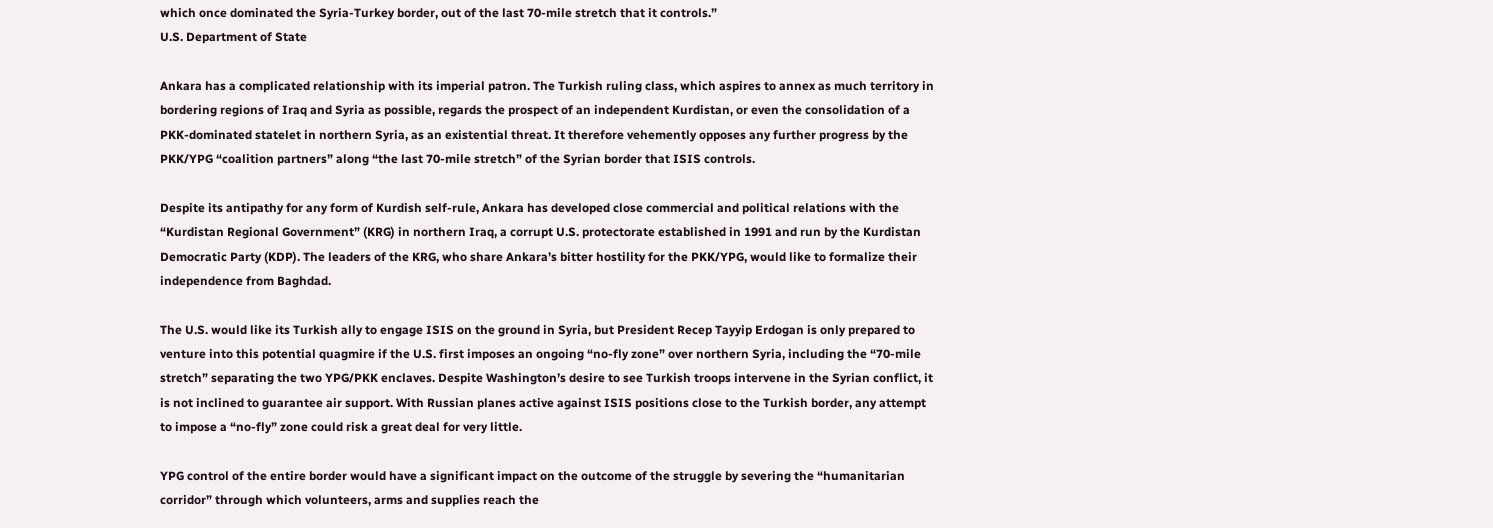which once dominated the Syria-Turkey border, out of the last 70-mile stretch that it controls.”
U.S. Department of State

Ankara has a complicated relationship with its imperial patron. The Turkish ruling class, which aspires to annex as much territory in bordering regions of Iraq and Syria as possible, regards the prospect of an independent Kurdistan, or even the consolidation of a PKK-dominated statelet in northern Syria, as an existential threat. It therefore vehemently opposes any further progress by the PKK/YPG “coalition partners” along “the last 70-mile stretch” of the Syrian border that ISIS controls.

Despite its antipathy for any form of Kurdish self-rule, Ankara has developed close commercial and political relations with the “Kurdistan Regional Government” (KRG) in northern Iraq, a corrupt U.S. protectorate established in 1991 and run by the Kurdistan Democratic Party (KDP). The leaders of the KRG, who share Ankara’s bitter hostility for the PKK/YPG, would like to formalize their independence from Baghdad.

The U.S. would like its Turkish ally to engage ISIS on the ground in Syria, but President Recep Tayyip Erdogan is only prepared to venture into this potential quagmire if the U.S. first imposes an ongoing “no-fly zone” over northern Syria, including the “70-mile stretch” separating the two YPG/PKK enclaves. Despite Washington’s desire to see Turkish troops intervene in the Syrian conflict, it is not inclined to guarantee air support. With Russian planes active against ISIS positions close to the Turkish border, any attempt to impose a “no-fly” zone could risk a great deal for very little.

YPG control of the entire border would have a significant impact on the outcome of the struggle by severing the “humanitarian corridor” through which volunteers, arms and supplies reach the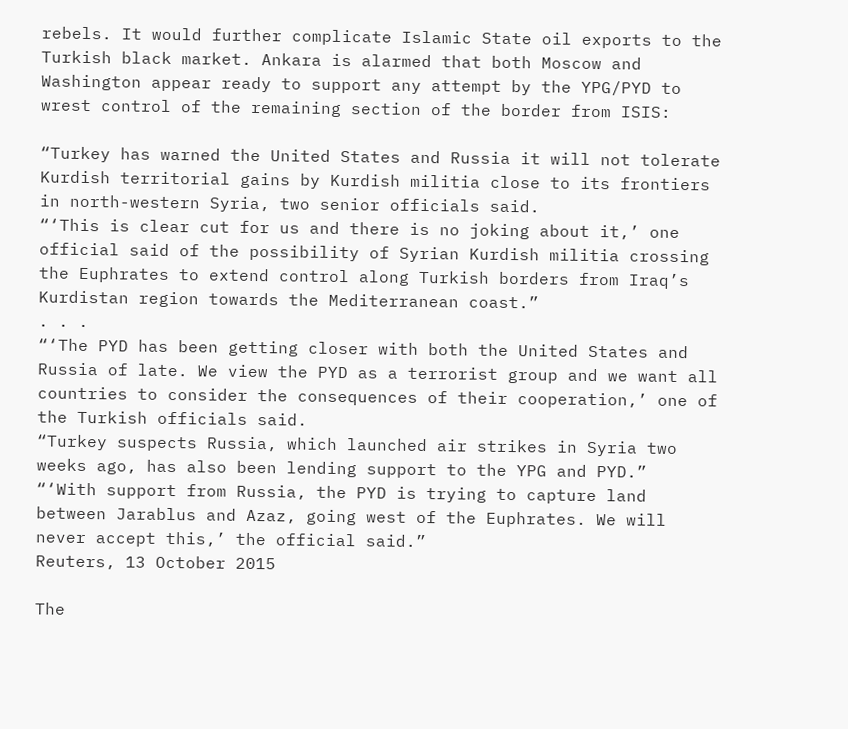rebels. It would further complicate Islamic State oil exports to the Turkish black market. Ankara is alarmed that both Moscow and Washington appear ready to support any attempt by the YPG/PYD to wrest control of the remaining section of the border from ISIS:

“Turkey has warned the United States and Russia it will not tolerate Kurdish territorial gains by Kurdish militia close to its frontiers in north-western Syria, two senior officials said.
“‘This is clear cut for us and there is no joking about it,’ one official said of the possibility of Syrian Kurdish militia crossing the Euphrates to extend control along Turkish borders from Iraq’s Kurdistan region towards the Mediterranean coast.”
. . .
“‘The PYD has been getting closer with both the United States and Russia of late. We view the PYD as a terrorist group and we want all countries to consider the consequences of their cooperation,’ one of the Turkish officials said.
“Turkey suspects Russia, which launched air strikes in Syria two weeks ago, has also been lending support to the YPG and PYD.”
“‘With support from Russia, the PYD is trying to capture land between Jarablus and Azaz, going west of the Euphrates. We will never accept this,’ the official said.”
Reuters, 13 October 2015

The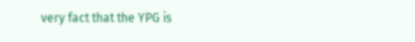very fact that the YPG is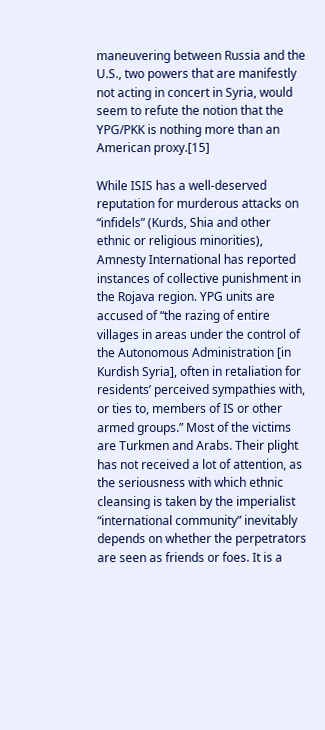maneuvering between Russia and the U.S., two powers that are manifestly not acting in concert in Syria, would seem to refute the notion that the YPG/PKK is nothing more than an American proxy.[15]

While ISIS has a well-deserved reputation for murderous attacks on “infidels” (Kurds, Shia and other ethnic or religious minorities), Amnesty International has reported instances of collective punishment in the Rojava region. YPG units are accused of “the razing of entire villages in areas under the control of the Autonomous Administration [in Kurdish Syria], often in retaliation for residents’ perceived sympathies with, or ties to, members of IS or other armed groups.” Most of the victims are Turkmen and Arabs. Their plight has not received a lot of attention, as the seriousness with which ethnic cleansing is taken by the imperialist “international community” inevitably depends on whether the perpetrators are seen as friends or foes. It is a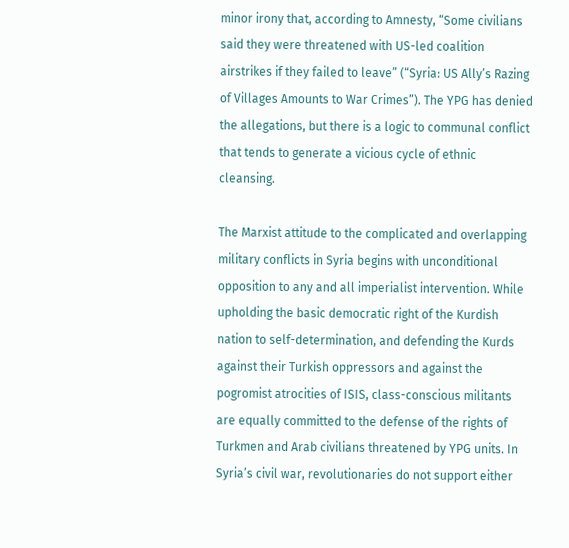minor irony that, according to Amnesty, “Some civilians said they were threatened with US-led coalition airstrikes if they failed to leave” (“Syria: US Ally’s Razing of Villages Amounts to War Crimes”). The YPG has denied the allegations, but there is a logic to communal conflict that tends to generate a vicious cycle of ethnic cleansing.

The Marxist attitude to the complicated and overlapping military conflicts in Syria begins with unconditional opposition to any and all imperialist intervention. While upholding the basic democratic right of the Kurdish nation to self-determination, and defending the Kurds against their Turkish oppressors and against the pogromist atrocities of ISIS, class-conscious militants are equally committed to the defense of the rights of Turkmen and Arab civilians threatened by YPG units. In Syria’s civil war, revolutionaries do not support either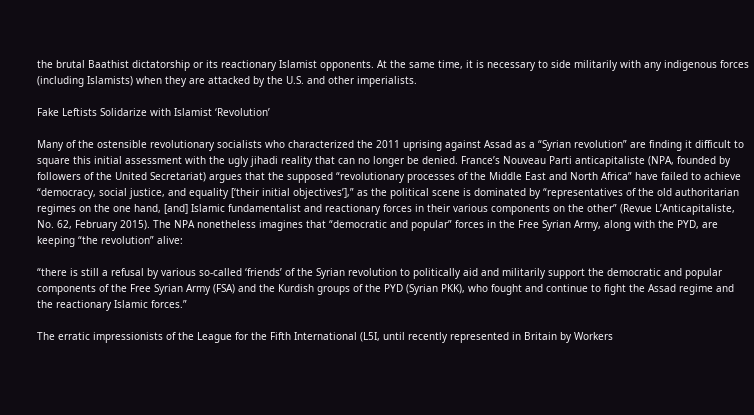the brutal Baathist dictatorship or its reactionary Islamist opponents. At the same time, it is necessary to side militarily with any indigenous forces (including Islamists) when they are attacked by the U.S. and other imperialists.

Fake Leftists Solidarize with Islamist ‘Revolution’

Many of the ostensible revolutionary socialists who characterized the 2011 uprising against Assad as a “Syrian revolution” are finding it difficult to square this initial assessment with the ugly jihadi reality that can no longer be denied. France’s Nouveau Parti anticapitaliste (NPA, founded by followers of the United Secretariat) argues that the supposed “revolutionary processes of the Middle East and North Africa” have failed to achieve “democracy, social justice, and equality [‘their initial objectives’],” as the political scene is dominated by “representatives of the old authoritarian regimes on the one hand, [and] Islamic fundamentalist and reactionary forces in their various components on the other” (Revue L’Anticapitaliste, No. 62, February 2015). The NPA nonetheless imagines that “democratic and popular” forces in the Free Syrian Army, along with the PYD, are keeping “the revolution” alive:

“there is still a refusal by various so-called ‘friends’ of the Syrian revolution to politically aid and militarily support the democratic and popular components of the Free Syrian Army (FSA) and the Kurdish groups of the PYD (Syrian PKK), who fought and continue to fight the Assad regime and the reactionary Islamic forces.”

The erratic impressionists of the League for the Fifth International (L5I, until recently represented in Britain by Workers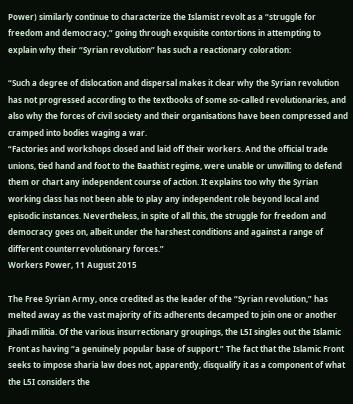Power) similarly continue to characterize the Islamist revolt as a “struggle for freedom and democracy,” going through exquisite contortions in attempting to explain why their “Syrian revolution” has such a reactionary coloration:

“Such a degree of dislocation and dispersal makes it clear why the Syrian revolution has not progressed according to the textbooks of some so-called revolutionaries, and also why the forces of civil society and their organisations have been compressed and cramped into bodies waging a war.
“Factories and workshops closed and laid off their workers. And the official trade unions, tied hand and foot to the Baathist regime, were unable or unwilling to defend them or chart any independent course of action. It explains too why the Syrian working class has not been able to play any independent role beyond local and episodic instances. Nevertheless, in spite of all this, the struggle for freedom and democracy goes on, albeit under the harshest conditions and against a range of different counterrevolutionary forces.”
Workers Power, 11 August 2015

The Free Syrian Army, once credited as the leader of the “Syrian revolution,” has melted away as the vast majority of its adherents decamped to join one or another jihadi militia. Of the various insurrectionary groupings, the L5I singles out the Islamic Front as having “a genuinely popular base of support.” The fact that the Islamic Front seeks to impose sharia law does not, apparently, disqualify it as a component of what the L5I considers the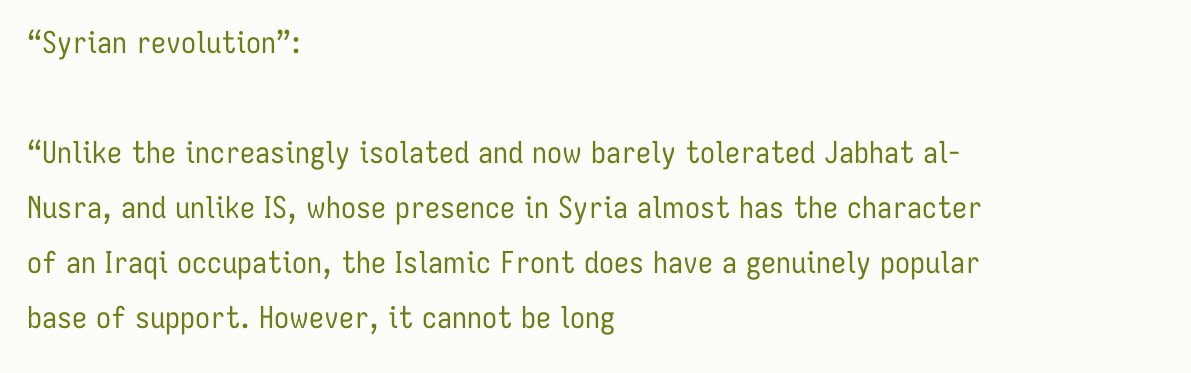“Syrian revolution”:

“Unlike the increasingly isolated and now barely tolerated Jabhat al-Nusra, and unlike IS, whose presence in Syria almost has the character of an Iraqi occupation, the Islamic Front does have a genuinely popular base of support. However, it cannot be long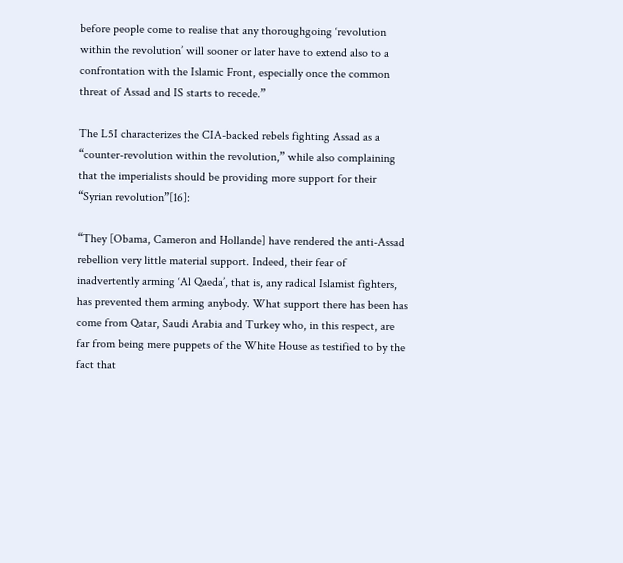before people come to realise that any thoroughgoing ‘revolution within the revolution’ will sooner or later have to extend also to a confrontation with the Islamic Front, especially once the common threat of Assad and IS starts to recede.”

The L5I characterizes the CIA-backed rebels fighting Assad as a “counter-revolution within the revolution,” while also complaining that the imperialists should be providing more support for their “Syrian revolution”[16]:

“They [Obama, Cameron and Hollande] have rendered the anti-Assad rebellion very little material support. Indeed, their fear of inadvertently arming ‘Al Qaeda’, that is, any radical Islamist fighters, has prevented them arming anybody. What support there has been has come from Qatar, Saudi Arabia and Turkey who, in this respect, are far from being mere puppets of the White House as testified to by the fact that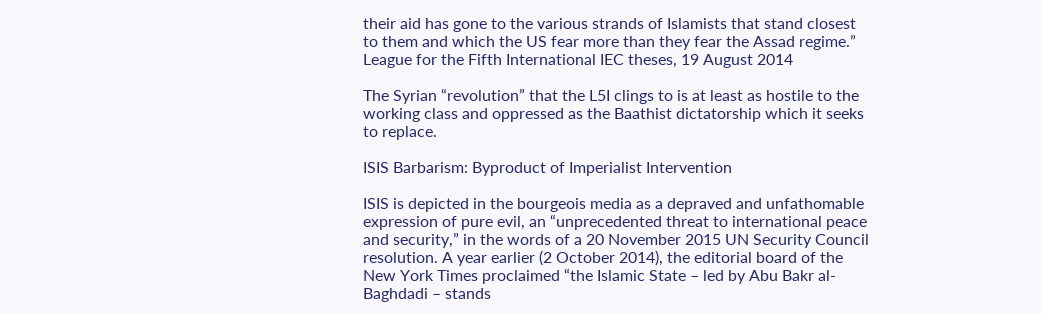their aid has gone to the various strands of Islamists that stand closest to them and which the US fear more than they fear the Assad regime.”
League for the Fifth International IEC theses, 19 August 2014

The Syrian “revolution” that the L5I clings to is at least as hostile to the working class and oppressed as the Baathist dictatorship which it seeks to replace.

ISIS Barbarism: Byproduct of Imperialist Intervention

ISIS is depicted in the bourgeois media as a depraved and unfathomable expression of pure evil, an “unprecedented threat to international peace and security,” in the words of a 20 November 2015 UN Security Council resolution. A year earlier (2 October 2014), the editorial board of the New York Times proclaimed “the Islamic State – led by Abu Bakr al-Baghdadi – stands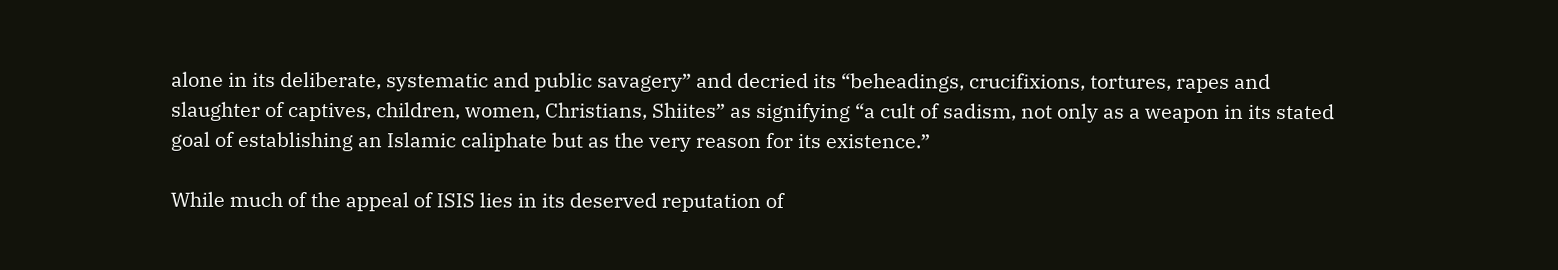alone in its deliberate, systematic and public savagery” and decried its “beheadings, crucifixions, tortures, rapes and slaughter of captives, children, women, Christians, Shiites” as signifying “a cult of sadism, not only as a weapon in its stated goal of establishing an Islamic caliphate but as the very reason for its existence.”

While much of the appeal of ISIS lies in its deserved reputation of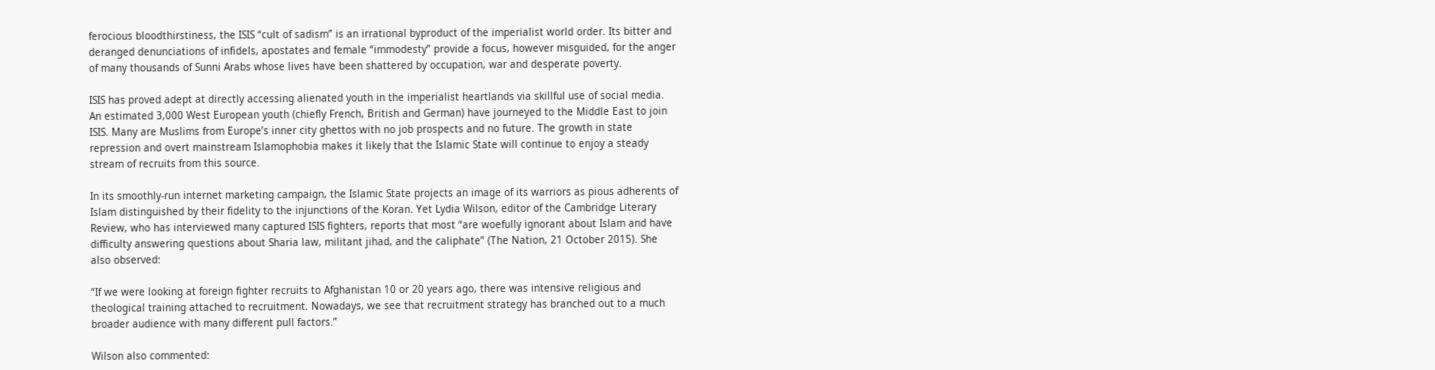ferocious bloodthirstiness, the ISIS “cult of sadism” is an irrational byproduct of the imperialist world order. Its bitter and deranged denunciations of infidels, apostates and female “immodesty” provide a focus, however misguided, for the anger of many thousands of Sunni Arabs whose lives have been shattered by occupation, war and desperate poverty.

ISIS has proved adept at directly accessing alienated youth in the imperialist heartlands via skillful use of social media. An estimated 3,000 West European youth (chiefly French, British and German) have journeyed to the Middle East to join ISIS. Many are Muslims from Europe’s inner city ghettos with no job prospects and no future. The growth in state repression and overt mainstream Islamophobia makes it likely that the Islamic State will continue to enjoy a steady stream of recruits from this source.

In its smoothly-run internet marketing campaign, the Islamic State projects an image of its warriors as pious adherents of Islam distinguished by their fidelity to the injunctions of the Koran. Yet Lydia Wilson, editor of the Cambridge Literary Review, who has interviewed many captured ISIS fighters, reports that most “are woefully ignorant about Islam and have difficulty answering questions about Sharia law, militant jihad, and the caliphate” (The Nation, 21 October 2015). She also observed:

“If we were looking at foreign fighter recruits to Afghanistan 10 or 20 years ago, there was intensive religious and theological training attached to recruitment. Nowadays, we see that recruitment strategy has branched out to a much broader audience with many different pull factors.”

Wilson also commented: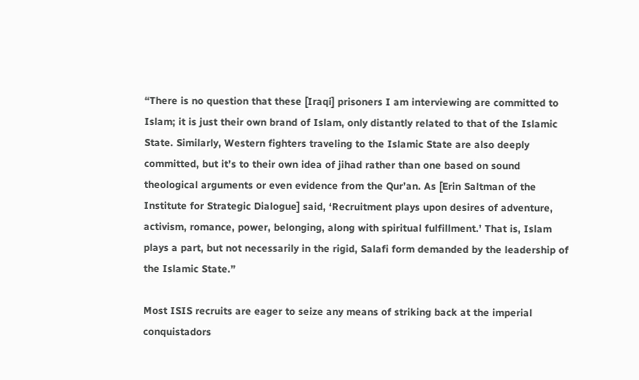“There is no question that these [Iraqi] prisoners I am interviewing are committed to Islam; it is just their own brand of Islam, only distantly related to that of the Islamic State. Similarly, Western fighters traveling to the Islamic State are also deeply committed, but it’s to their own idea of jihad rather than one based on sound theological arguments or even evidence from the Qur’an. As [Erin Saltman of the Institute for Strategic Dialogue] said, ‘Recruitment plays upon desires of adventure, activism, romance, power, belonging, along with spiritual fulfillment.’ That is, Islam plays a part, but not necessarily in the rigid, Salafi form demanded by the leadership of the Islamic State.”

Most ISIS recruits are eager to seize any means of striking back at the imperial conquistadors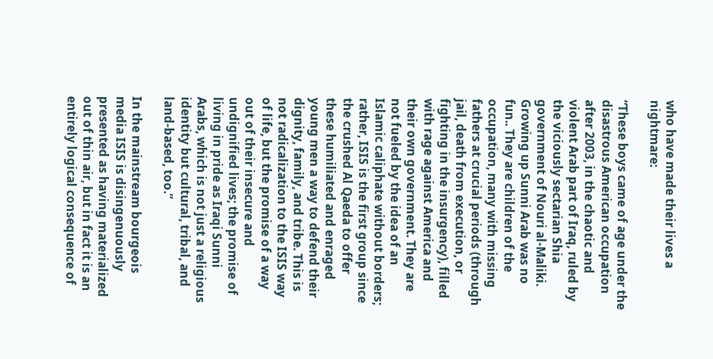who have made their lives a nightmare:

“These boys came of age under the disastrous American occupation after 2003, in the chaotic and violent Arab part of Iraq, ruled by the viciously sectarian Shia government of Nouri al-Maliki. Growing up Sunni Arab was no fun.. They are children of the occupation, many with missing fathers at crucial periods (through jail, death from execution, or fighting in the insurgency), filled with rage against America and their own government. They are not fueled by the idea of an Islamic caliphate without borders; rather, ISIS is the first group since the crushed Al Qaeda to offer these humiliated and enraged young men a way to defend their dignity, family, and tribe. This is not radicalization to the ISIS way of life, but the promise of a way out of their insecure and undignified lives; the promise of living in pride as Iraqi Sunni Arabs, which is not just a religious identity but cultural, tribal, and land-based, too.”

In the mainstream bourgeois media ISIS is disingenuously presented as having materialized out of thin air, but in fact it is an entirely logical consequence of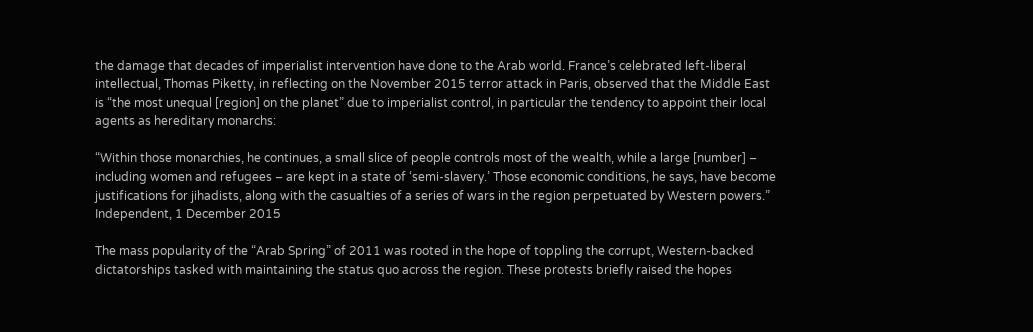the damage that decades of imperialist intervention have done to the Arab world. France’s celebrated left-liberal intellectual, Thomas Piketty, in reflecting on the November 2015 terror attack in Paris, observed that the Middle East is “the most unequal [region] on the planet” due to imperialist control, in particular the tendency to appoint their local agents as hereditary monarchs:

“Within those monarchies, he continues, a small slice of people controls most of the wealth, while a large [number] – including women and refugees – are kept in a state of ‘semi-slavery.’ Those economic conditions, he says, have become justifications for jihadists, along with the casualties of a series of wars in the region perpetuated by Western powers.”
Independent, 1 December 2015

The mass popularity of the “Arab Spring” of 2011 was rooted in the hope of toppling the corrupt, Western-backed dictatorships tasked with maintaining the status quo across the region. These protests briefly raised the hopes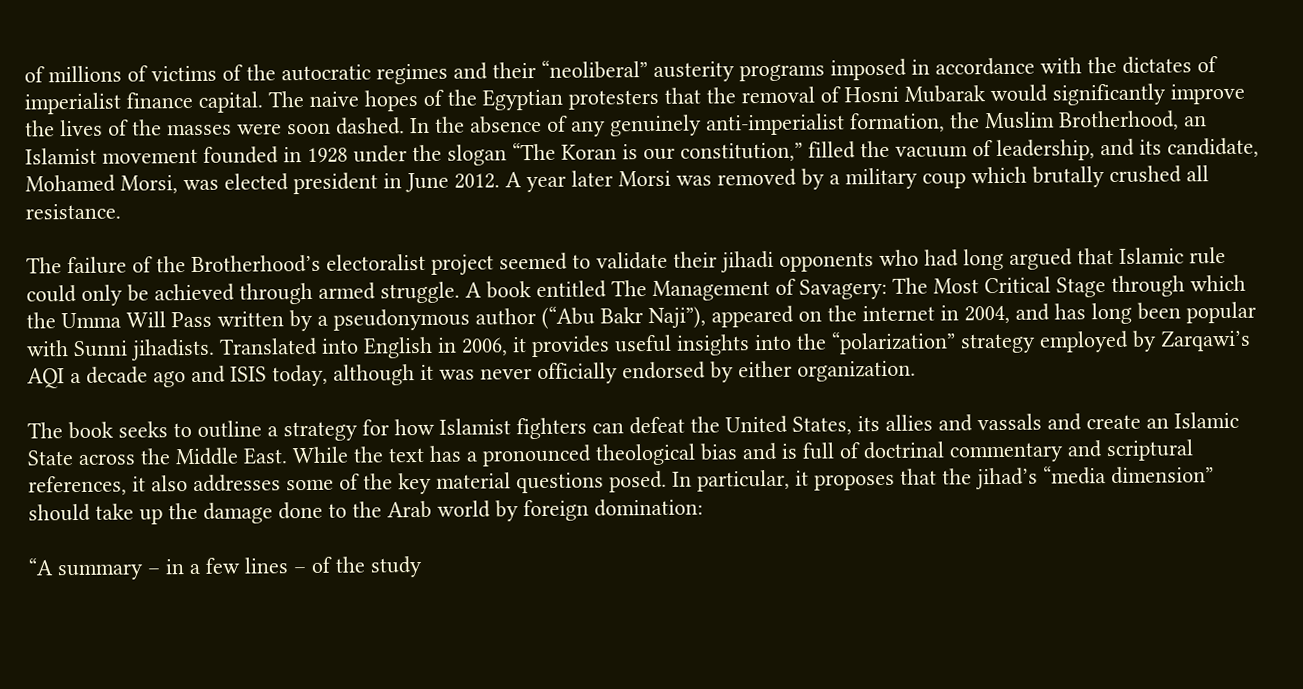of millions of victims of the autocratic regimes and their “neoliberal” austerity programs imposed in accordance with the dictates of imperialist finance capital. The naive hopes of the Egyptian protesters that the removal of Hosni Mubarak would significantly improve the lives of the masses were soon dashed. In the absence of any genuinely anti-imperialist formation, the Muslim Brotherhood, an Islamist movement founded in 1928 under the slogan “The Koran is our constitution,” filled the vacuum of leadership, and its candidate, Mohamed Morsi, was elected president in June 2012. A year later Morsi was removed by a military coup which brutally crushed all resistance.

The failure of the Brotherhood’s electoralist project seemed to validate their jihadi opponents who had long argued that Islamic rule could only be achieved through armed struggle. A book entitled The Management of Savagery: The Most Critical Stage through which the Umma Will Pass written by a pseudonymous author (“Abu Bakr Naji”), appeared on the internet in 2004, and has long been popular with Sunni jihadists. Translated into English in 2006, it provides useful insights into the “polarization” strategy employed by Zarqawi’s AQI a decade ago and ISIS today, although it was never officially endorsed by either organization.

The book seeks to outline a strategy for how Islamist fighters can defeat the United States, its allies and vassals and create an Islamic State across the Middle East. While the text has a pronounced theological bias and is full of doctrinal commentary and scriptural references, it also addresses some of the key material questions posed. In particular, it proposes that the jihad’s “media dimension” should take up the damage done to the Arab world by foreign domination:

“A summary – in a few lines – of the study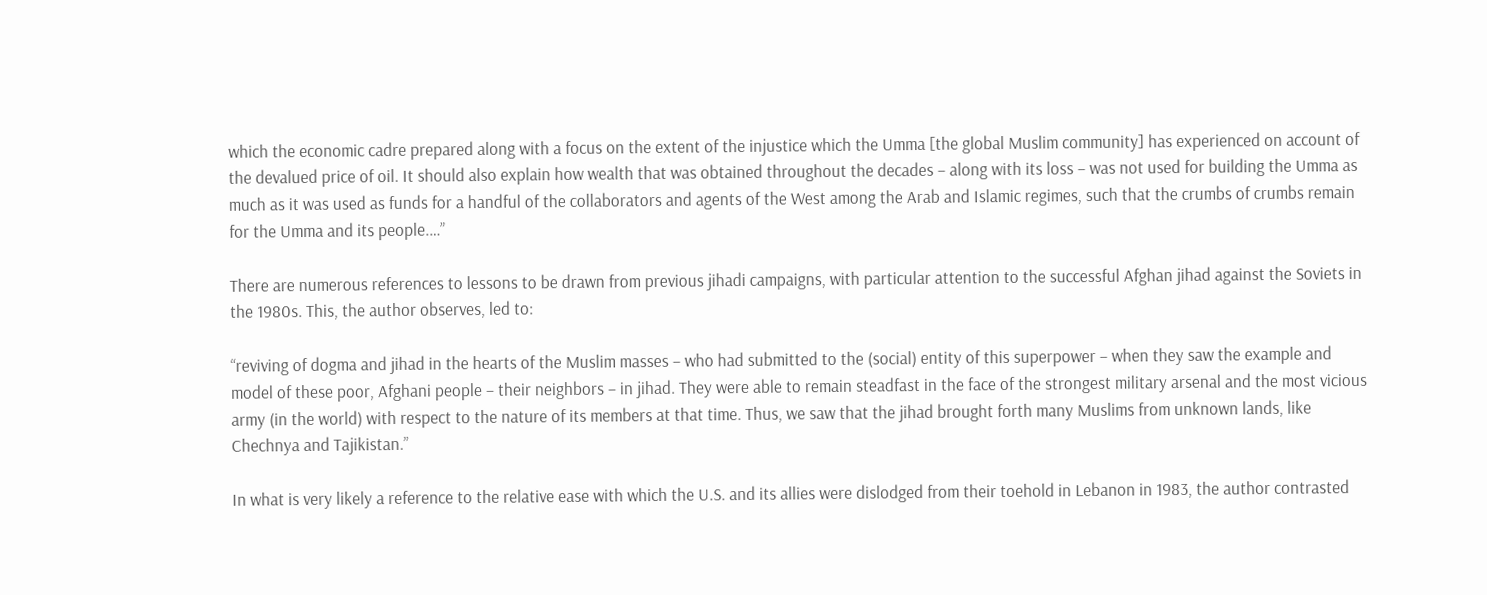which the economic cadre prepared along with a focus on the extent of the injustice which the Umma [the global Muslim community] has experienced on account of the devalued price of oil. It should also explain how wealth that was obtained throughout the decades – along with its loss – was not used for building the Umma as much as it was used as funds for a handful of the collaborators and agents of the West among the Arab and Islamic regimes, such that the crumbs of crumbs remain for the Umma and its people.…”

There are numerous references to lessons to be drawn from previous jihadi campaigns, with particular attention to the successful Afghan jihad against the Soviets in the 1980s. This, the author observes, led to:

“reviving of dogma and jihad in the hearts of the Muslim masses – who had submitted to the (social) entity of this superpower – when they saw the example and model of these poor, Afghani people – their neighbors – in jihad. They were able to remain steadfast in the face of the strongest military arsenal and the most vicious army (in the world) with respect to the nature of its members at that time. Thus, we saw that the jihad brought forth many Muslims from unknown lands, like Chechnya and Tajikistan.”

In what is very likely a reference to the relative ease with which the U.S. and its allies were dislodged from their toehold in Lebanon in 1983, the author contrasted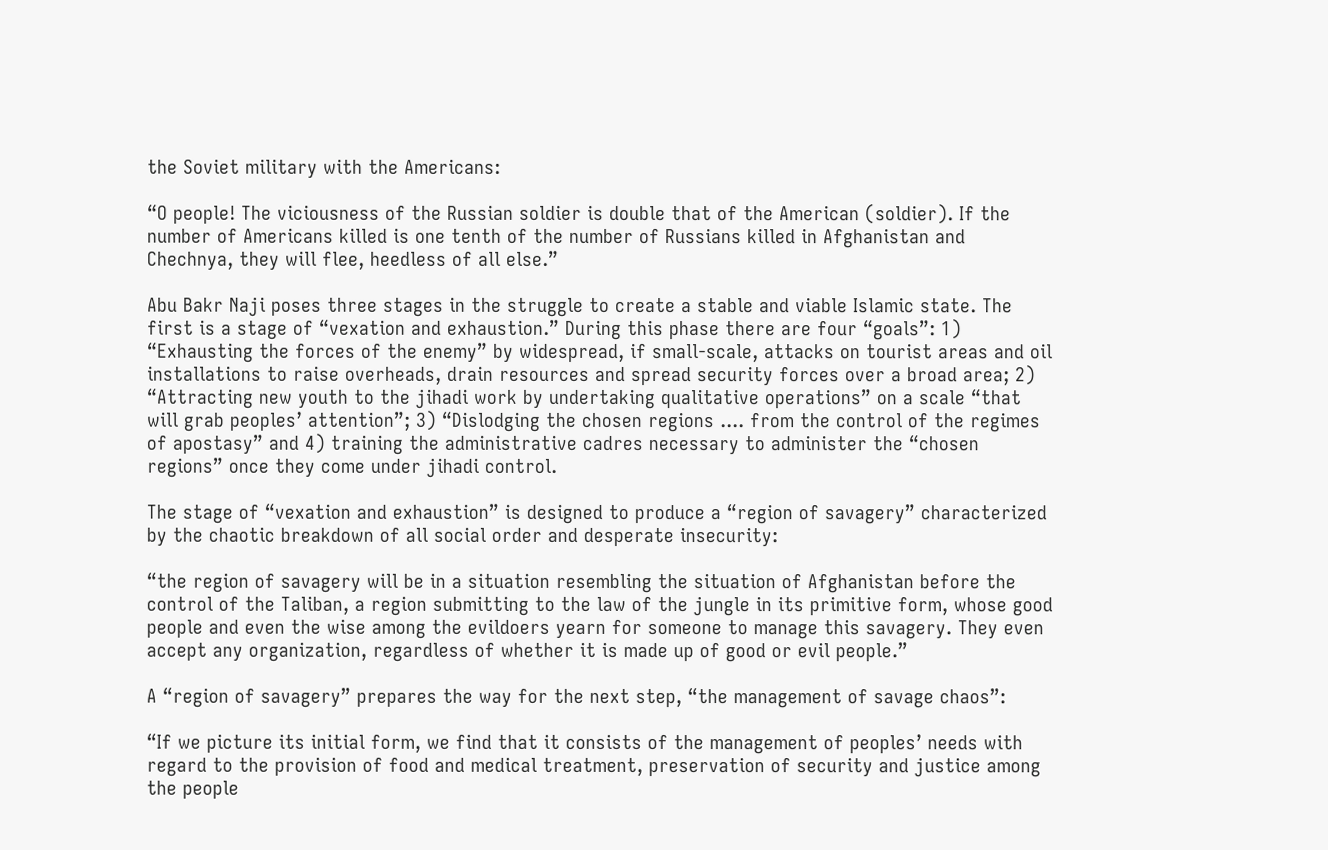the Soviet military with the Americans:

“O people! The viciousness of the Russian soldier is double that of the American (soldier). If the number of Americans killed is one tenth of the number of Russians killed in Afghanistan and Chechnya, they will flee, heedless of all else.”

Abu Bakr Naji poses three stages in the struggle to create a stable and viable Islamic state. The first is a stage of “vexation and exhaustion.” During this phase there are four “goals”: 1) “Exhausting the forces of the enemy” by widespread, if small-scale, attacks on tourist areas and oil installations to raise overheads, drain resources and spread security forces over a broad area; 2) “Attracting new youth to the jihadi work by undertaking qualitative operations” on a scale “that will grab peoples’ attention”; 3) “Dislodging the chosen regions .... from the control of the regimes of apostasy” and 4) training the administrative cadres necessary to administer the “chosen regions” once they come under jihadi control.

The stage of “vexation and exhaustion” is designed to produce a “region of savagery” characterized by the chaotic breakdown of all social order and desperate insecurity:

“the region of savagery will be in a situation resembling the situation of Afghanistan before the control of the Taliban, a region submitting to the law of the jungle in its primitive form, whose good people and even the wise among the evildoers yearn for someone to manage this savagery. They even accept any organization, regardless of whether it is made up of good or evil people.”

A “region of savagery” prepares the way for the next step, “the management of savage chaos”:

“If we picture its initial form, we find that it consists of the management of peoples’ needs with regard to the provision of food and medical treatment, preservation of security and justice among the people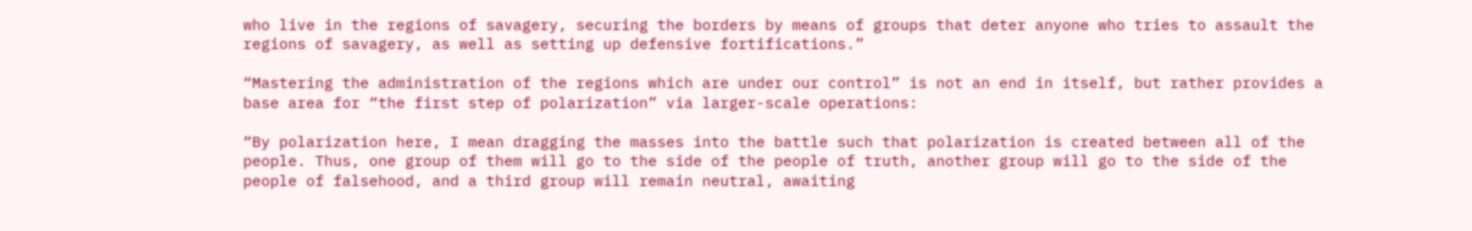who live in the regions of savagery, securing the borders by means of groups that deter anyone who tries to assault the regions of savagery, as well as setting up defensive fortifications.”

“Mastering the administration of the regions which are under our control” is not an end in itself, but rather provides a base area for “the first step of polarization” via larger-scale operations:

“By polarization here, I mean dragging the masses into the battle such that polarization is created between all of the people. Thus, one group of them will go to the side of the people of truth, another group will go to the side of the people of falsehood, and a third group will remain neutral, awaiting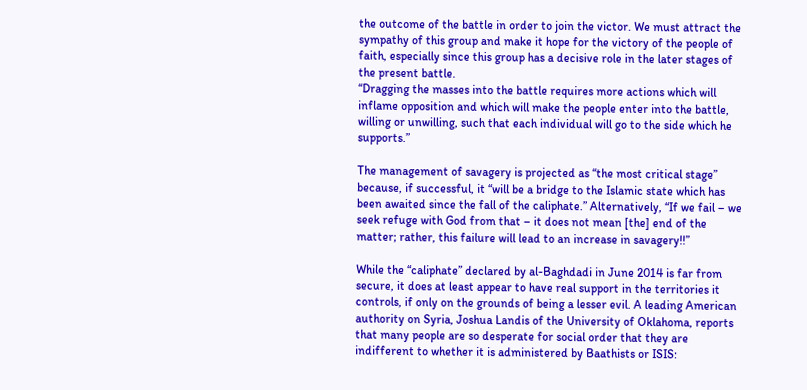the outcome of the battle in order to join the victor. We must attract the sympathy of this group and make it hope for the victory of the people of faith, especially since this group has a decisive role in the later stages of the present battle.
“Dragging the masses into the battle requires more actions which will inflame opposition and which will make the people enter into the battle, willing or unwilling, such that each individual will go to the side which he supports.”

The management of savagery is projected as “the most critical stage” because, if successful, it “will be a bridge to the Islamic state which has been awaited since the fall of the caliphate.” Alternatively, “If we fail – we seek refuge with God from that – it does not mean [the] end of the matter; rather, this failure will lead to an increase in savagery!!”

While the “caliphate” declared by al-Baghdadi in June 2014 is far from secure, it does at least appear to have real support in the territories it controls, if only on the grounds of being a lesser evil. A leading American authority on Syria, Joshua Landis of the University of Oklahoma, reports that many people are so desperate for social order that they are indifferent to whether it is administered by Baathists or ISIS: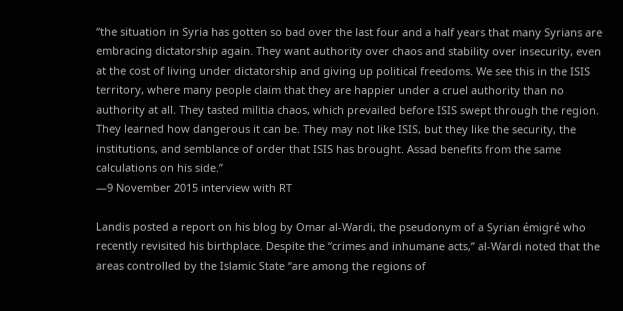“the situation in Syria has gotten so bad over the last four and a half years that many Syrians are embracing dictatorship again. They want authority over chaos and stability over insecurity, even at the cost of living under dictatorship and giving up political freedoms. We see this in the ISIS territory, where many people claim that they are happier under a cruel authority than no authority at all. They tasted militia chaos, which prevailed before ISIS swept through the region. They learned how dangerous it can be. They may not like ISIS, but they like the security, the institutions, and semblance of order that ISIS has brought. Assad benefits from the same calculations on his side.”
—9 November 2015 interview with RT

Landis posted a report on his blog by Omar al-Wardi, the pseudonym of a Syrian émigré who recently revisited his birthplace. Despite the “crimes and inhumane acts,” al-Wardi noted that the areas controlled by the Islamic State “are among the regions of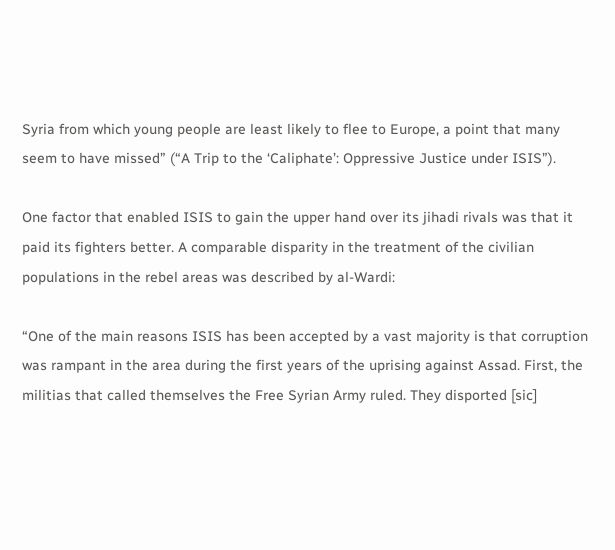Syria from which young people are least likely to flee to Europe, a point that many seem to have missed” (“A Trip to the ‘Caliphate’: Oppressive Justice under ISIS”).

One factor that enabled ISIS to gain the upper hand over its jihadi rivals was that it paid its fighters better. A comparable disparity in the treatment of the civilian populations in the rebel areas was described by al-Wardi:

“One of the main reasons ISIS has been accepted by a vast majority is that corruption was rampant in the area during the first years of the uprising against Assad. First, the militias that called themselves the Free Syrian Army ruled. They disported [sic]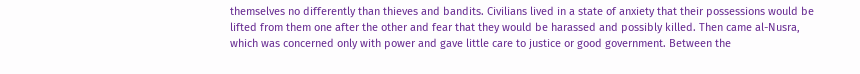themselves no differently than thieves and bandits. Civilians lived in a state of anxiety that their possessions would be lifted from them one after the other and fear that they would be harassed and possibly killed. Then came al-Nusra, which was concerned only with power and gave little care to justice or good government. Between the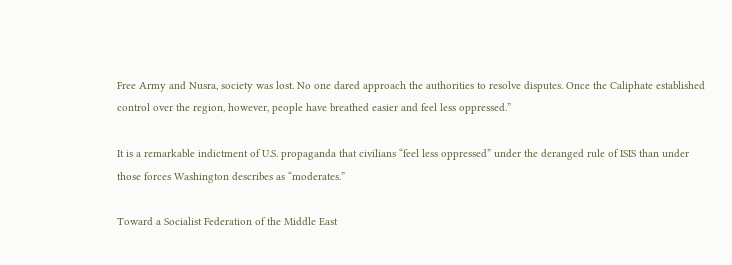Free Army and Nusra, society was lost. No one dared approach the authorities to resolve disputes. Once the Caliphate established control over the region, however, people have breathed easier and feel less oppressed.”

It is a remarkable indictment of U.S. propaganda that civilians “feel less oppressed” under the deranged rule of ISIS than under those forces Washington describes as “moderates.”

Toward a Socialist Federation of the Middle East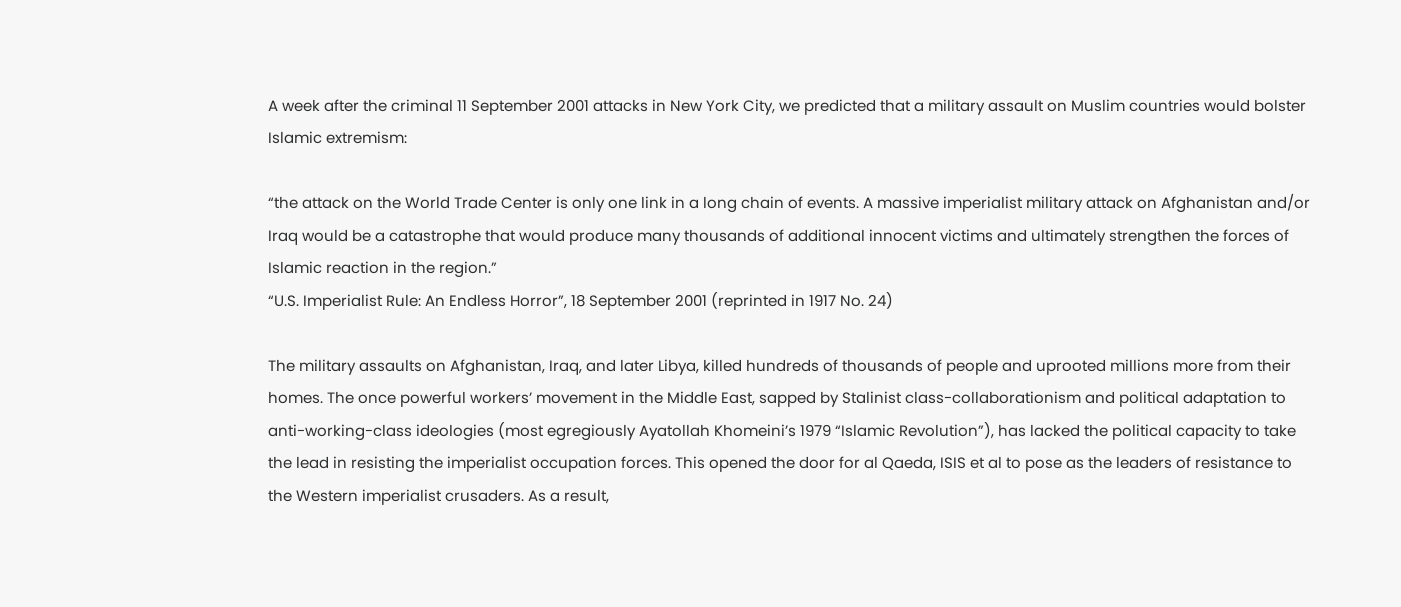A week after the criminal 11 September 2001 attacks in New York City, we predicted that a military assault on Muslim countries would bolster Islamic extremism:

“the attack on the World Trade Center is only one link in a long chain of events. A massive imperialist military attack on Afghanistan and/or Iraq would be a catastrophe that would produce many thousands of additional innocent victims and ultimately strengthen the forces of Islamic reaction in the region.”
“U.S. Imperialist Rule: An Endless Horror”, 18 September 2001 (reprinted in 1917 No. 24)

The military assaults on Afghanistan, Iraq, and later Libya, killed hundreds of thousands of people and uprooted millions more from their homes. The once powerful workers’ movement in the Middle East, sapped by Stalinist class-collaborationism and political adaptation to anti-working-class ideologies (most egregiously Ayatollah Khomeini’s 1979 “Islamic Revolution”), has lacked the political capacity to take the lead in resisting the imperialist occupation forces. This opened the door for al Qaeda, ISIS et al to pose as the leaders of resistance to the Western imperialist crusaders. As a result,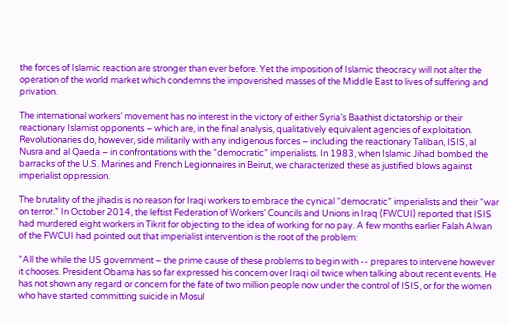the forces of Islamic reaction are stronger than ever before. Yet the imposition of Islamic theocracy will not alter the operation of the world market which condemns the impoverished masses of the Middle East to lives of suffering and privation.

The international workers’ movement has no interest in the victory of either Syria’s Baathist dictatorship or their reactionary Islamist opponents – which are, in the final analysis, qualitatively equivalent agencies of exploitation. Revolutionaries do, however, side militarily with any indigenous forces – including the reactionary Taliban, ISIS, al Nusra and al Qaeda – in confrontations with the “democratic” imperialists. In 1983, when Islamic Jihad bombed the barracks of the U.S. Marines and French Legionnaires in Beirut, we characterized these as justified blows against imperialist oppression.

The brutality of the jihadis is no reason for Iraqi workers to embrace the cynical “democratic” imperialists and their “war on terror.” In October 2014, the leftist Federation of Workers’ Councils and Unions in Iraq (FWCUI) reported that ISIS had murdered eight workers in Tikrit for objecting to the idea of working for no pay. A few months earlier Falah Alwan of the FWCUI had pointed out that imperialist intervention is the root of the problem:

“All the while the US government – the prime cause of these problems to begin with -- prepares to intervene however it chooses. President Obama has so far expressed his concern over Iraqi oil twice when talking about recent events. He has not shown any regard or concern for the fate of two million people now under the control of ISIS, or for the women who have started committing suicide in Mosul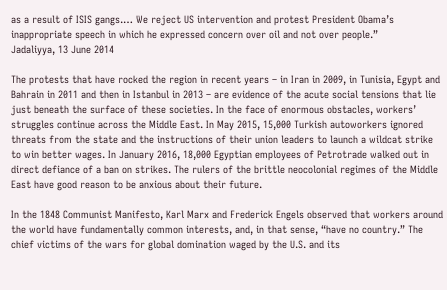as a result of ISIS gangs.… We reject US intervention and protest President Obama’s inappropriate speech in which he expressed concern over oil and not over people.”
Jadaliyya, 13 June 2014

The protests that have rocked the region in recent years – in Iran in 2009, in Tunisia, Egypt and Bahrain in 2011 and then in Istanbul in 2013 – are evidence of the acute social tensions that lie just beneath the surface of these societies. In the face of enormous obstacles, workers’ struggles continue across the Middle East. In May 2015, 15,000 Turkish autoworkers ignored threats from the state and the instructions of their union leaders to launch a wildcat strike to win better wages. In January 2016, 18,000 Egyptian employees of Petrotrade walked out in direct defiance of a ban on strikes. The rulers of the brittle neocolonial regimes of the Middle East have good reason to be anxious about their future.

In the 1848 Communist Manifesto, Karl Marx and Frederick Engels observed that workers around the world have fundamentally common interests, and, in that sense, “have no country.” The chief victims of the wars for global domination waged by the U.S. and its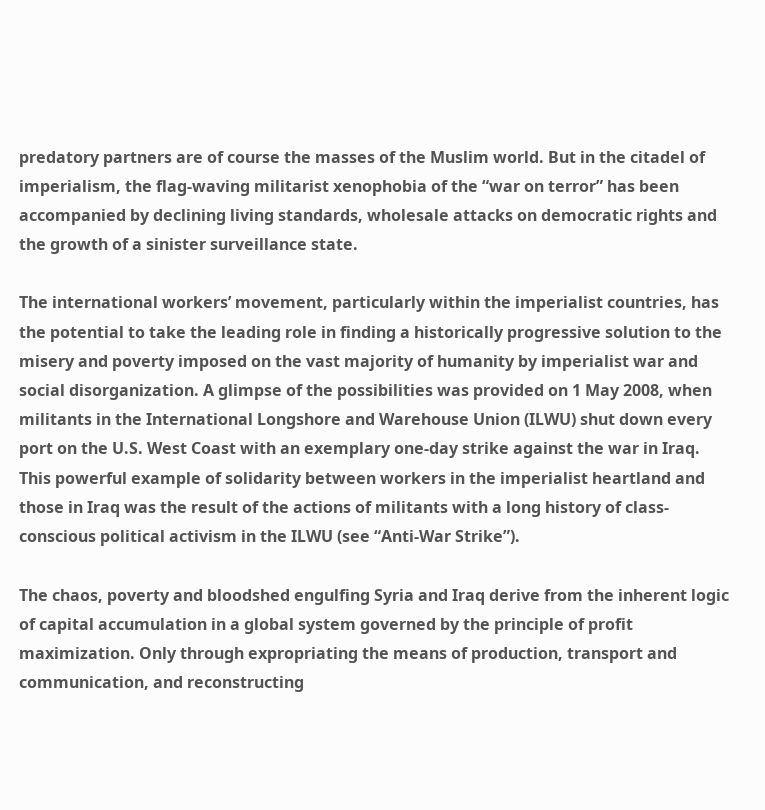predatory partners are of course the masses of the Muslim world. But in the citadel of imperialism, the flag-waving militarist xenophobia of the “war on terror” has been accompanied by declining living standards, wholesale attacks on democratic rights and the growth of a sinister surveillance state.

The international workers’ movement, particularly within the imperialist countries, has the potential to take the leading role in finding a historically progressive solution to the misery and poverty imposed on the vast majority of humanity by imperialist war and social disorganization. A glimpse of the possibilities was provided on 1 May 2008, when militants in the International Longshore and Warehouse Union (ILWU) shut down every port on the U.S. West Coast with an exemplary one-day strike against the war in Iraq. This powerful example of solidarity between workers in the imperialist heartland and those in Iraq was the result of the actions of militants with a long history of class-conscious political activism in the ILWU (see “Anti-War Strike”).

The chaos, poverty and bloodshed engulfing Syria and Iraq derive from the inherent logic of capital accumulation in a global system governed by the principle of profit maximization. Only through expropriating the means of production, transport and communication, and reconstructing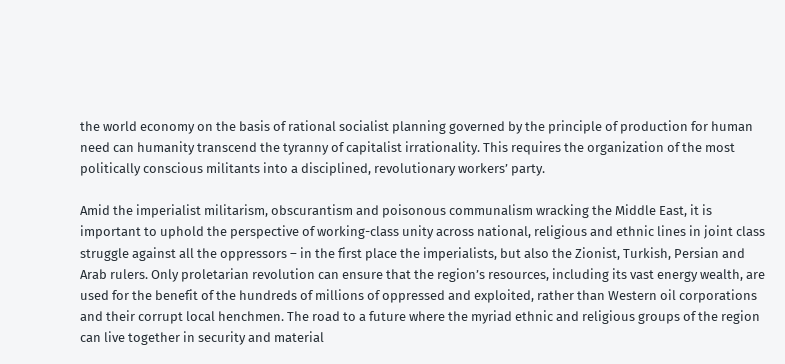the world economy on the basis of rational socialist planning governed by the principle of production for human need can humanity transcend the tyranny of capitalist irrationality. This requires the organization of the most politically conscious militants into a disciplined, revolutionary workers’ party.

Amid the imperialist militarism, obscurantism and poisonous communalism wracking the Middle East, it is important to uphold the perspective of working-class unity across national, religious and ethnic lines in joint class struggle against all the oppressors – in the first place the imperialists, but also the Zionist, Turkish, Persian and Arab rulers. Only proletarian revolution can ensure that the region’s resources, including its vast energy wealth, are used for the benefit of the hundreds of millions of oppressed and exploited, rather than Western oil corporations and their corrupt local henchmen. The road to a future where the myriad ethnic and religious groups of the region can live together in security and material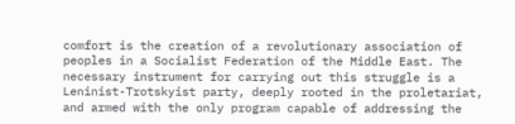comfort is the creation of a revolutionary association of peoples in a Socialist Federation of the Middle East. The necessary instrument for carrying out this struggle is a Leninist-Trotskyist party, deeply rooted in the proletariat, and armed with the only program capable of addressing the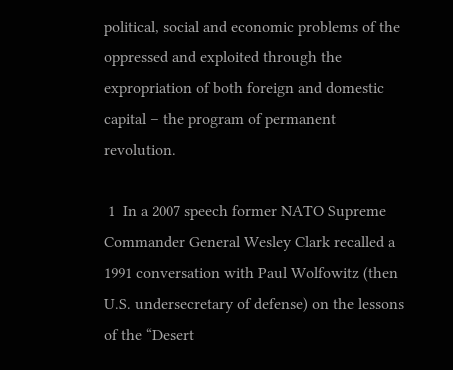political, social and economic problems of the oppressed and exploited through the expropriation of both foreign and domestic capital – the program of permanent revolution.

 1  In a 2007 speech former NATO Supreme Commander General Wesley Clark recalled a 1991 conversation with Paul Wolfowitz (then U.S. undersecretary of defense) on the lessons of the “Desert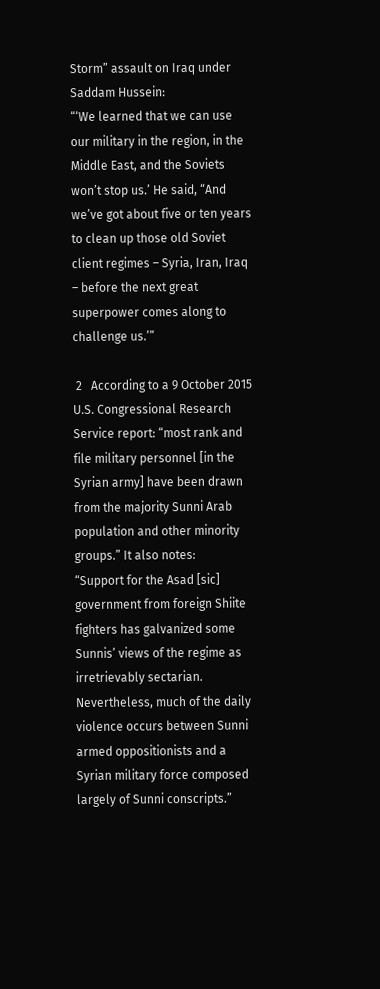Storm” assault on Iraq under Saddam Hussein:
“‘We learned that we can use our military in the region, in the Middle East, and the Soviets won’t stop us.’ He said, “And we’ve got about five or ten years to clean up those old Soviet client regimes – Syria, Iran, Iraq – before the next great superpower comes along to challenge us.’”

 2   According to a 9 October 2015 U.S. Congressional Research Service report: “most rank and file military personnel [in the Syrian army] have been drawn from the majority Sunni Arab population and other minority groups.” It also notes:
“Support for the Asad [sic] government from foreign Shiite fighters has galvanized some Sunnis’ views of the regime as irretrievably sectarian. Nevertheless, much of the daily violence occurs between Sunni armed oppositionists and a Syrian military force composed largely of Sunni conscripts.”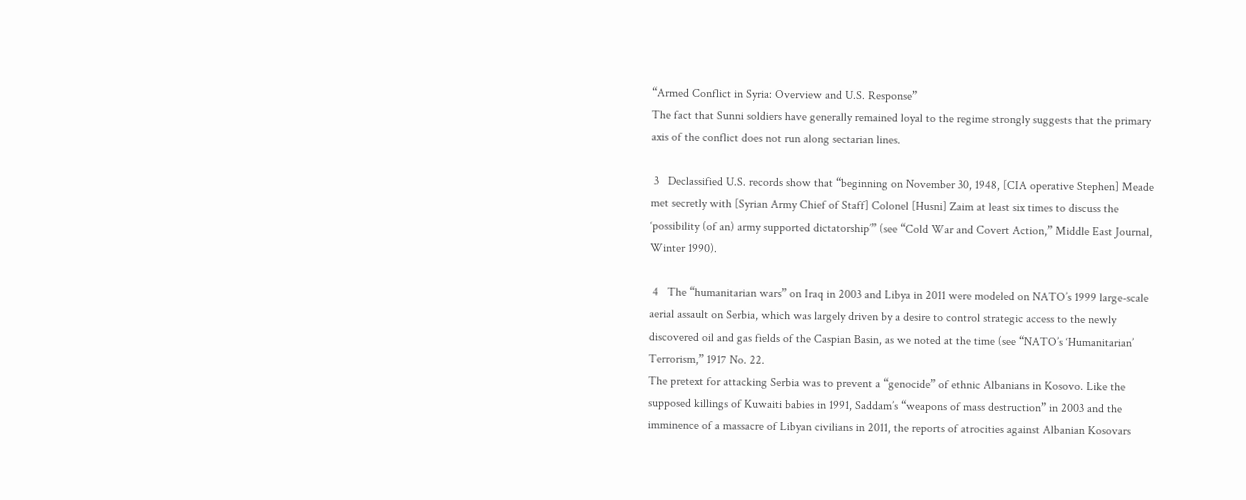“Armed Conflict in Syria: Overview and U.S. Response”
The fact that Sunni soldiers have generally remained loyal to the regime strongly suggests that the primary axis of the conflict does not run along sectarian lines.

 3   Declassified U.S. records show that “beginning on November 30, 1948, [CIA operative Stephen] Meade met secretly with [Syrian Army Chief of Staff] Colonel [Husni] Zaim at least six times to discuss the ‘possibility (of an) army supported dictatorship’” (see “Cold War and Covert Action,” Middle East Journal, Winter 1990).

 4   The “humanitarian wars” on Iraq in 2003 and Libya in 2011 were modeled on NATO’s 1999 large-scale aerial assault on Serbia, which was largely driven by a desire to control strategic access to the newly discovered oil and gas fields of the Caspian Basin, as we noted at the time (see “NATO’s ‘Humanitarian’ Terrorism,” 1917 No. 22.
The pretext for attacking Serbia was to prevent a “genocide” of ethnic Albanians in Kosovo. Like the supposed killings of Kuwaiti babies in 1991, Saddam’s “weapons of mass destruction” in 2003 and the imminence of a massacre of Libyan civilians in 2011, the reports of atrocities against Albanian Kosovars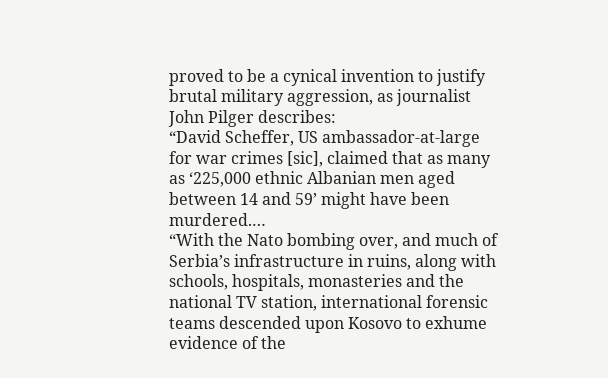proved to be a cynical invention to justify brutal military aggression, as journalist John Pilger describes:
“David Scheffer, US ambassador-at-large for war crimes [sic], claimed that as many as ‘225,000 ethnic Albanian men aged between 14 and 59’ might have been murdered.…
“With the Nato bombing over, and much of Serbia’s infrastructure in ruins, along with schools, hospitals, monasteries and the national TV station, international forensic teams descended upon Kosovo to exhume evidence of the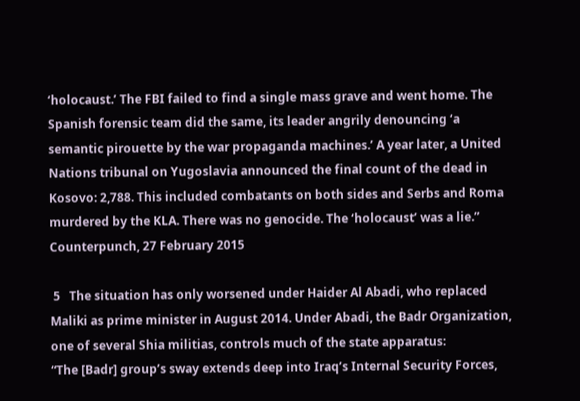‘holocaust.’ The FBI failed to find a single mass grave and went home. The Spanish forensic team did the same, its leader angrily denouncing ‘a semantic pirouette by the war propaganda machines.’ A year later, a United Nations tribunal on Yugoslavia announced the final count of the dead in Kosovo: 2,788. This included combatants on both sides and Serbs and Roma murdered by the KLA. There was no genocide. The ‘holocaust’ was a lie.”
Counterpunch, 27 February 2015

 5   The situation has only worsened under Haider Al Abadi, who replaced Maliki as prime minister in August 2014. Under Abadi, the Badr Organization, one of several Shia militias, controls much of the state apparatus:
“The [Badr] group’s sway extends deep into Iraq’s Internal Security Forces,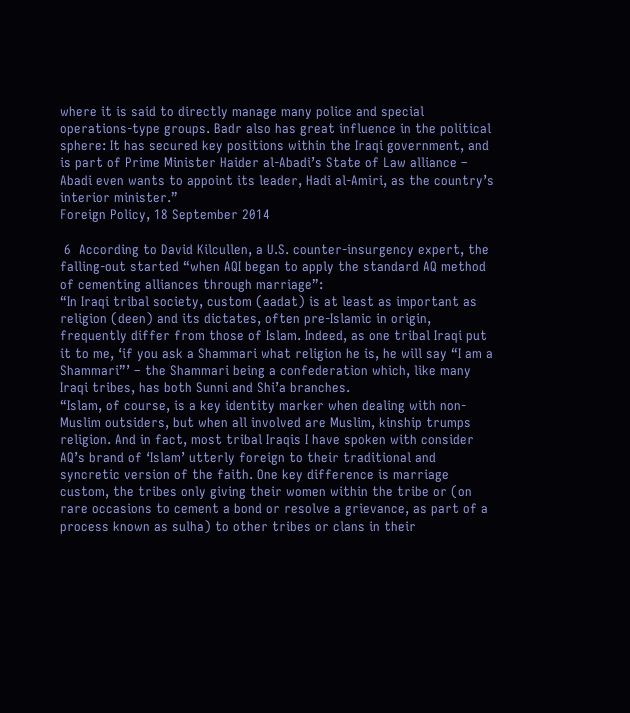where it is said to directly manage many police and special operations-type groups. Badr also has great influence in the political sphere: It has secured key positions within the Iraqi government, and is part of Prime Minister Haider al-Abadi’s State of Law alliance – Abadi even wants to appoint its leader, Hadi al-Amiri, as the country’s interior minister.”
Foreign Policy, 18 September 2014

 6  According to David Kilcullen, a U.S. counter-insurgency expert, the falling-out started “when AQI began to apply the standard AQ method of cementing alliances through marriage”:
“In Iraqi tribal society, custom (aadat) is at least as important as religion (deen) and its dictates, often pre-Islamic in origin, frequently differ from those of Islam. Indeed, as one tribal Iraqi put it to me, ‘if you ask a Shammari what religion he is, he will say “I am a Shammari”’ – the Shammari being a confederation which, like many Iraqi tribes, has both Sunni and Shi’a branches.
“Islam, of course, is a key identity marker when dealing with non-Muslim outsiders, but when all involved are Muslim, kinship trumps religion. And in fact, most tribal Iraqis I have spoken with consider AQ’s brand of ‘Islam’ utterly foreign to their traditional and syncretic version of the faith. One key difference is marriage custom, the tribes only giving their women within the tribe or (on rare occasions to cement a bond or resolve a grievance, as part of a process known as sulha) to other tribes or clans in their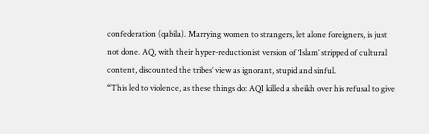confederation (qabila). Marrying women to strangers, let alone foreigners, is just not done. AQ, with their hyper-reductionist version of ‘Islam’ stripped of cultural content, discounted the tribes’ view as ignorant, stupid and sinful.
“This led to violence, as these things do: AQI killed a sheikh over his refusal to give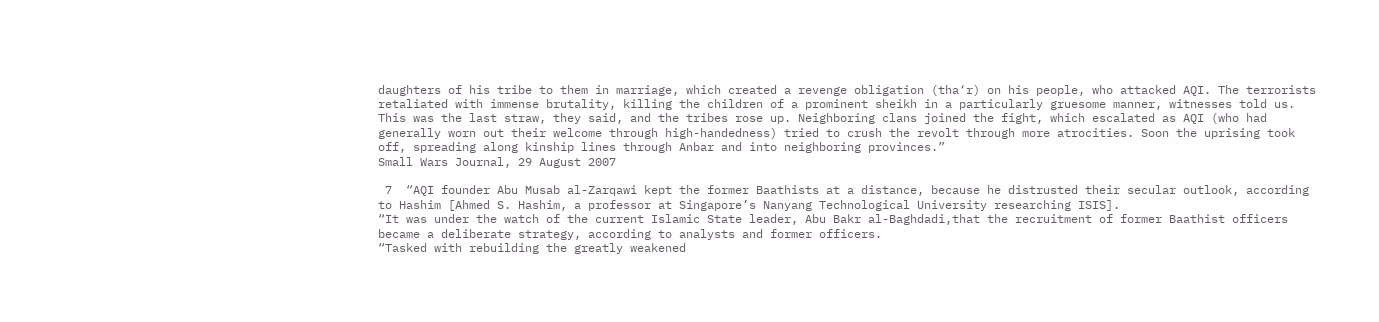daughters of his tribe to them in marriage, which created a revenge obligation (tha‘r) on his people, who attacked AQI. The terrorists retaliated with immense brutality, killing the children of a prominent sheikh in a particularly gruesome manner, witnesses told us. This was the last straw, they said, and the tribes rose up. Neighboring clans joined the fight, which escalated as AQI (who had generally worn out their welcome through high-handedness) tried to crush the revolt through more atrocities. Soon the uprising took off, spreading along kinship lines through Anbar and into neighboring provinces.”
Small Wars Journal, 29 August 2007

 7  “AQI founder Abu Musab al-Zarqawi kept the former Baathists at a distance, because he distrusted their secular outlook, according to Hashim [Ahmed S. Hashim, a professor at Singapore’s Nanyang Technological University researching ISIS].
“It was under the watch of the current Islamic State leader, Abu Bakr al-Baghdadi,that the recruitment of former Baathist officers became a deliberate strategy, according to analysts and former officers.
“Tasked with rebuilding the greatly weakened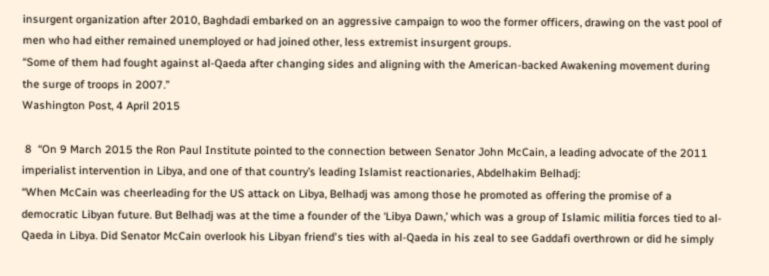insurgent organization after 2010, Baghdadi embarked on an aggressive campaign to woo the former officers, drawing on the vast pool of men who had either remained unemployed or had joined other, less extremist insurgent groups.
“Some of them had fought against al-Qaeda after changing sides and aligning with the American-backed Awakening movement during the surge of troops in 2007.”
Washington Post, 4 April 2015

 8  “On 9 March 2015 the Ron Paul Institute pointed to the connection between Senator John McCain, a leading advocate of the 2011 imperialist intervention in Libya, and one of that country’s leading Islamist reactionaries, Abdelhakim Belhadj:
“When McCain was cheerleading for the US attack on Libya, Belhadj was among those he promoted as offering the promise of a democratic Libyan future. But Belhadj was at the time a founder of the ‘Libya Dawn,’ which was a group of Islamic militia forces tied to al-Qaeda in Libya. Did Senator McCain overlook his Libyan friend's ties with al-Qaeda in his zeal to see Gaddafi overthrown or did he simply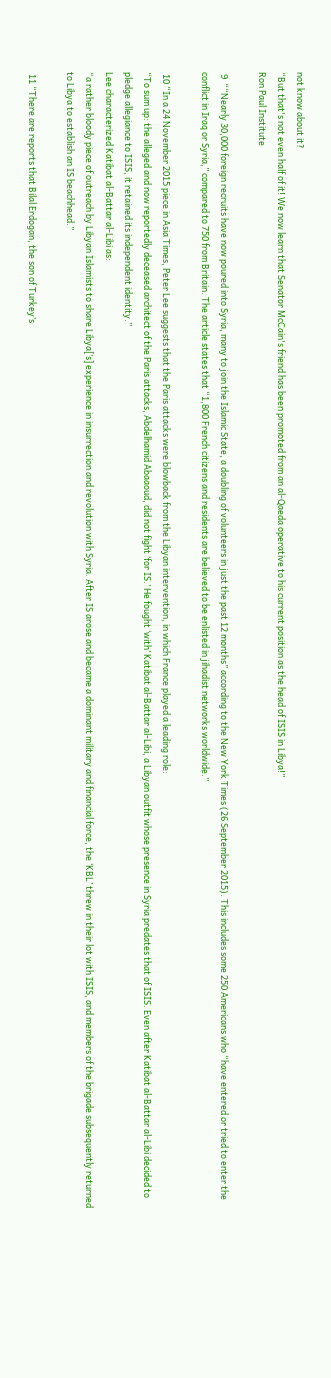not know about it?
“But that's not even half of it! We now learn that Senator McCain's friend has been promoted from an al-Qaeda operative to his current position as the head of ISIS in Libya!”
Ron Paul Institute

 9  ““Nearly 30,000 foreign recruits have now poured into Syria, many to join the Islamic State, a doubling of volunteers in just the past 12 months” according to the New York Times (26 September 2015). This includes some 250 Americans who “have entered or tried to enter the conflict in Iraq or Syria,” compared to 750 from Britain. The article states that “1,800 French citizens and residents are believed to be enlisted in jihadist networks worldwide.”

 10 “In a 24 November 2015 piece in Asia Times, Peter Lee suggests that the Paris attacks were blowback from the Libyan intervention, in which France played a leading role:
“To sum up: the alleged and now reportedly deceased architect of the Paris attacks, Abdelhamid Abaaoud, did not fight ‘for IS.’ He fought ‘with’ Katibat al-Battar al-Libi, a Libyan outfit whose presence in Syria predates that of ISIS. Even after Katibat al-Battar al-Libi decided to pledge allegiance to ISIS, it retained its independent identity.”
Lee characterized Katibat al-Battar al-Libi as:
“a rather bloody piece of outreach by Libyan Islamists to share Libya[’s] experience in insurrection and revolution with Syria. After IS arose and became a dominant military and financial force, the ‘KBL’ threw in their lot with ISIS, and members of the brigade subsequently returned to Libya to establish an IS beachhead.”

 11 “There are reports that Bilal Erdogan, the son of Turkey’s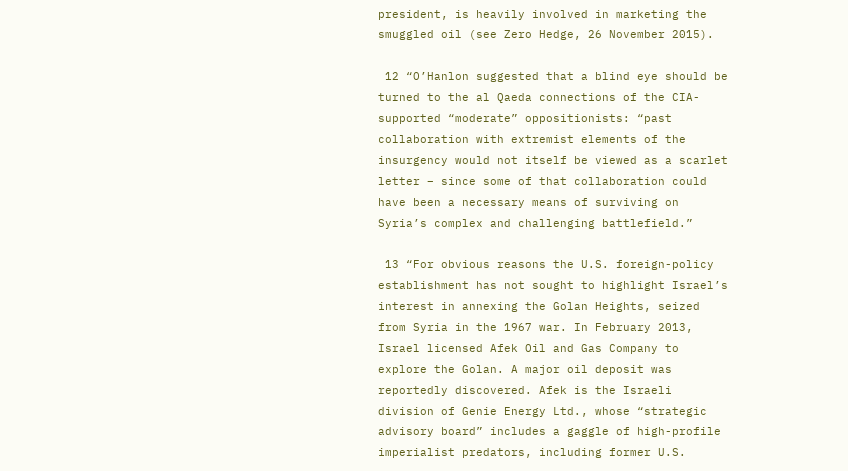president, is heavily involved in marketing the smuggled oil (see Zero Hedge, 26 November 2015).

 12 “O’Hanlon suggested that a blind eye should be turned to the al Qaeda connections of the CIA-supported “moderate” oppositionists: “past collaboration with extremist elements of the insurgency would not itself be viewed as a scarlet letter – since some of that collaboration could have been a necessary means of surviving on Syria’s complex and challenging battlefield.”

 13 “For obvious reasons the U.S. foreign-policy establishment has not sought to highlight Israel’s interest in annexing the Golan Heights, seized from Syria in the 1967 war. In February 2013, Israel licensed Afek Oil and Gas Company to explore the Golan. A major oil deposit was reportedly discovered. Afek is the Israeli division of Genie Energy Ltd., whose “strategic advisory board” includes a gaggle of high-profile imperialist predators, including former U.S.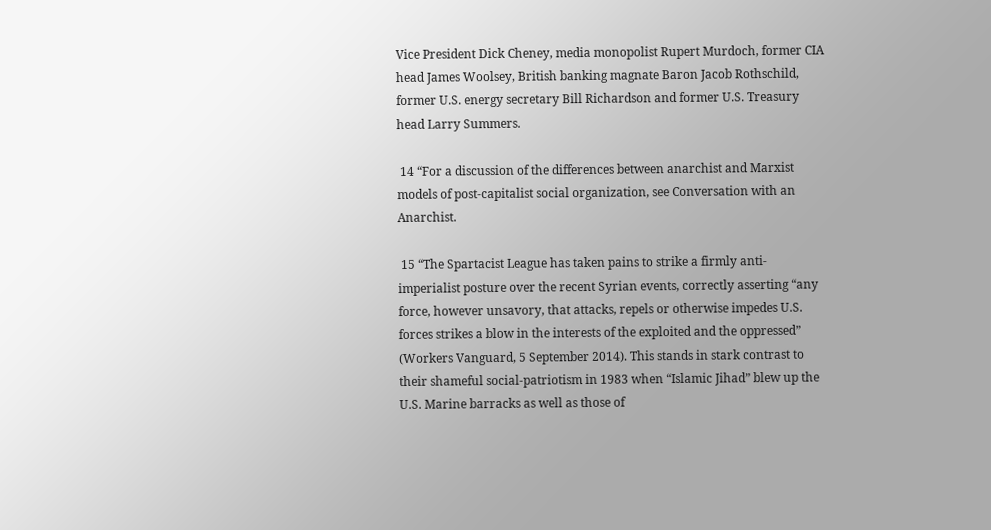Vice President Dick Cheney, media monopolist Rupert Murdoch, former CIA head James Woolsey, British banking magnate Baron Jacob Rothschild, former U.S. energy secretary Bill Richardson and former U.S. Treasury head Larry Summers.

 14 “For a discussion of the differences between anarchist and Marxist models of post-capitalist social organization, see Conversation with an Anarchist.

 15 “The Spartacist League has taken pains to strike a firmly anti-imperialist posture over the recent Syrian events, correctly asserting “any force, however unsavory, that attacks, repels or otherwise impedes U.S. forces strikes a blow in the interests of the exploited and the oppressed” (Workers Vanguard, 5 September 2014). This stands in stark contrast to their shameful social-patriotism in 1983 when “Islamic Jihad” blew up the U.S. Marine barracks as well as those of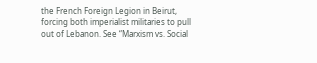the French Foreign Legion in Beirut, forcing both imperialist militaries to pull out of Lebanon. See “Marxism vs. Social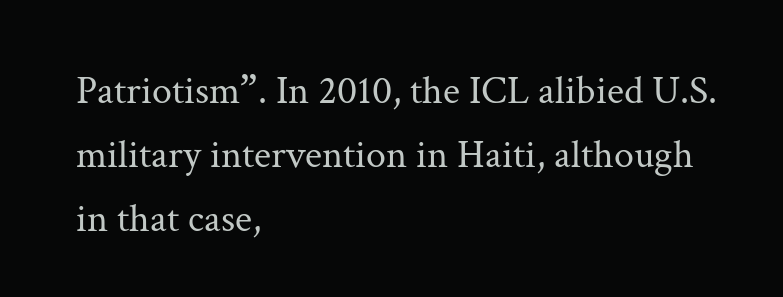Patriotism”. In 2010, the ICL alibied U.S. military intervention in Haiti, although in that case,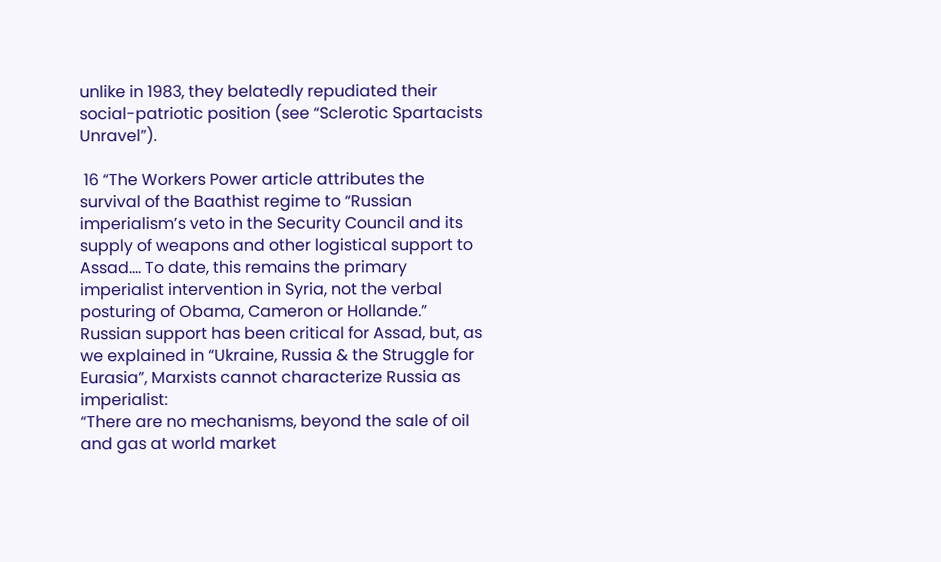unlike in 1983, they belatedly repudiated their social-patriotic position (see “Sclerotic Spartacists Unravel”).

 16 “The Workers Power article attributes the survival of the Baathist regime to “Russian imperialism’s veto in the Security Council and its supply of weapons and other logistical support to Assad.… To date, this remains the primary imperialist intervention in Syria, not the verbal posturing of Obama, Cameron or Hollande.” Russian support has been critical for Assad, but, as we explained in “Ukraine, Russia & the Struggle for Eurasia”, Marxists cannot characterize Russia as imperialist:
“There are no mechanisms, beyond the sale of oil and gas at world market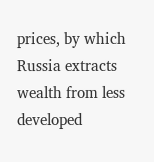prices, by which Russia extracts wealth from less developed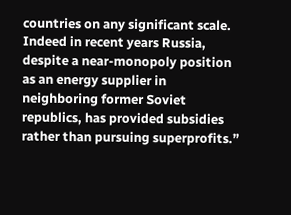countries on any significant scale. Indeed in recent years Russia, despite a near-monopoly position as an energy supplier in neighboring former Soviet republics, has provided subsidies rather than pursuing superprofits.”